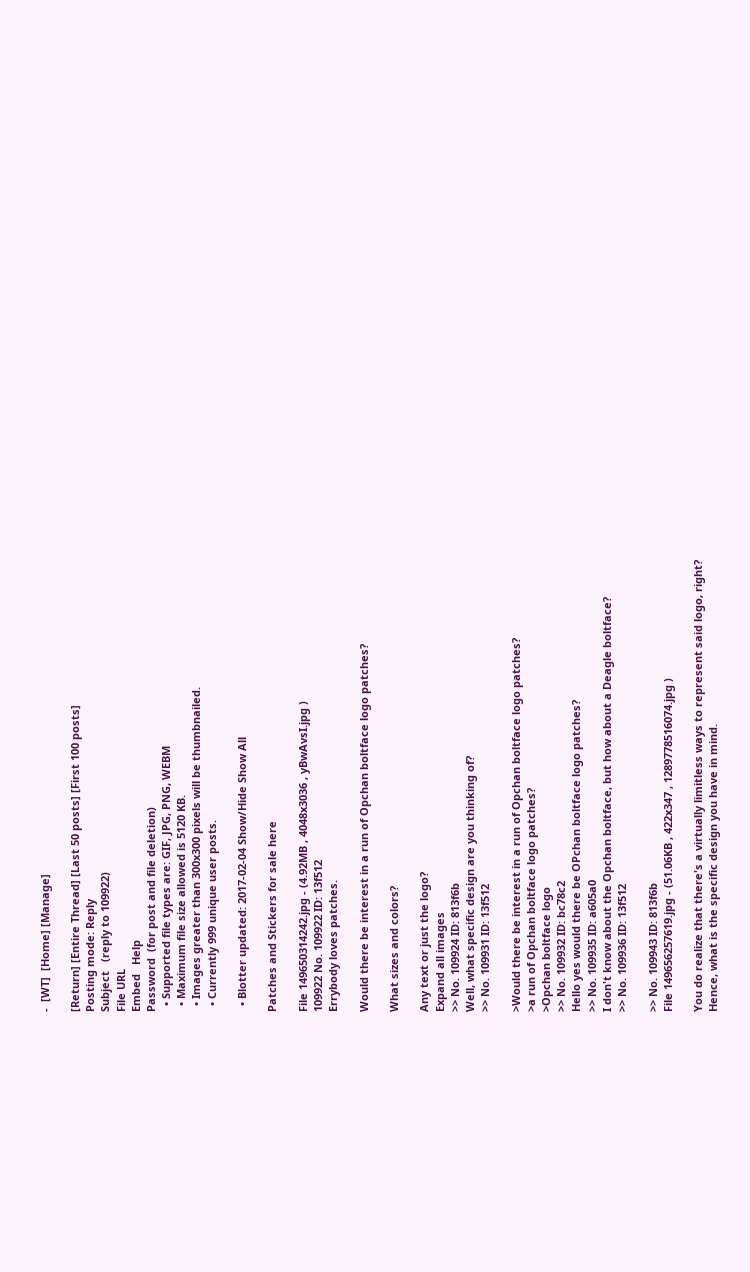-  [WT]  [Home] [Manage]

[Return] [Entire Thread] [Last 50 posts] [First 100 posts]
Posting mode: Reply
Subject   (reply to 109922)
File URL
Embed   Help
Password  (for post and file deletion)
  • Supported file types are: GIF, JPG, PNG, WEBM
  • Maximum file size allowed is 5120 KB.
  • Images greater than 300x300 pixels will be thumbnailed.
  • Currently 999 unique user posts.

  • Blotter updated: 2017-02-04 Show/Hide Show All

Patches and Stickers for sale here

File 149650314242.jpg - (4.92MB , 4048x3036 , yBwAvsI.jpg )
109922 No. 109922 ID: 13f512
Errybody loves patches.

Would there be interest in a run of Opchan boltface logo patches?

What sizes and colors?

Any text or just the logo?
Expand all images
>> No. 109924 ID: 813f6b
Well, what specific design are you thinking of?
>> No. 109931 ID: 13f512

>Would there be interest in a run of Opchan boltface logo patches?
>a run of Opchan boltface logo patches?
>Opchan boltface logo
>> No. 109932 ID: bc78c2
Hello yes would there be OPchan boltface logo patches?
>> No. 109935 ID: a605a0
I don't know about the Opchan boltface, but how about a Deagle boltface?
>> No. 109936 ID: 13f512

>> No. 109943 ID: 813f6b
File 149656257619.jpg - (51.06KB , 422x347 , 1289778516074.jpg )

You do realize that there's a virtually limitless ways to represent said logo, right?
Hence, what is the specific design you have in mind.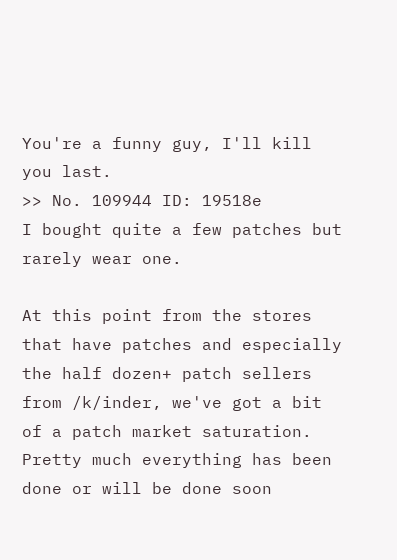You're a funny guy, I'll kill you last.
>> No. 109944 ID: 19518e
I bought quite a few patches but rarely wear one.

At this point from the stores that have patches and especially the half dozen+ patch sellers from /k/inder, we've got a bit of a patch market saturation. Pretty much everything has been done or will be done soon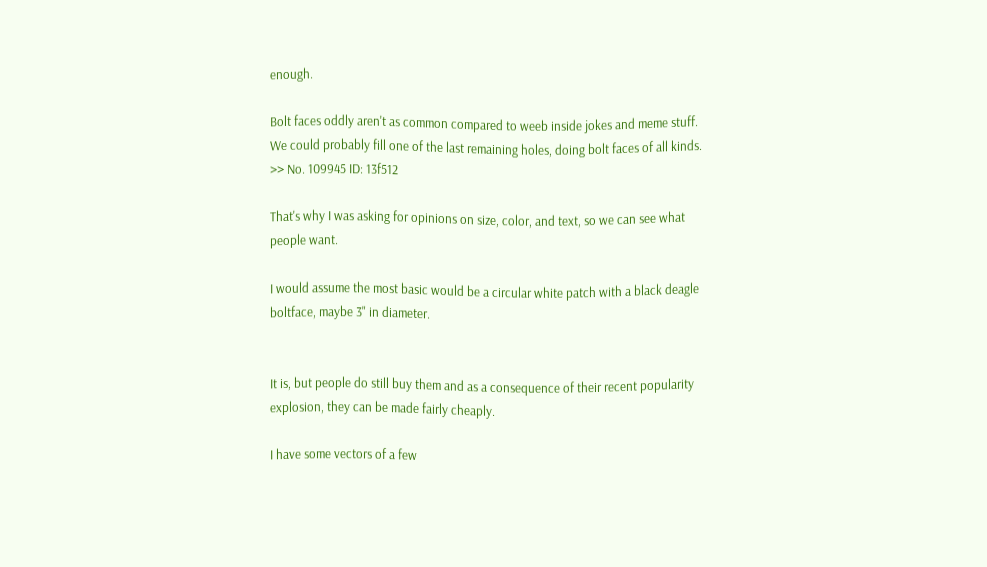enough.

Bolt faces oddly aren't as common compared to weeb inside jokes and meme stuff. We could probably fill one of the last remaining holes, doing bolt faces of all kinds.
>> No. 109945 ID: 13f512

That's why I was asking for opinions on size, color, and text, so we can see what people want.

I would assume the most basic would be a circular white patch with a black deagle boltface, maybe 3" in diameter.


It is, but people do still buy them and as a consequence of their recent popularity explosion, they can be made fairly cheaply.

I have some vectors of a few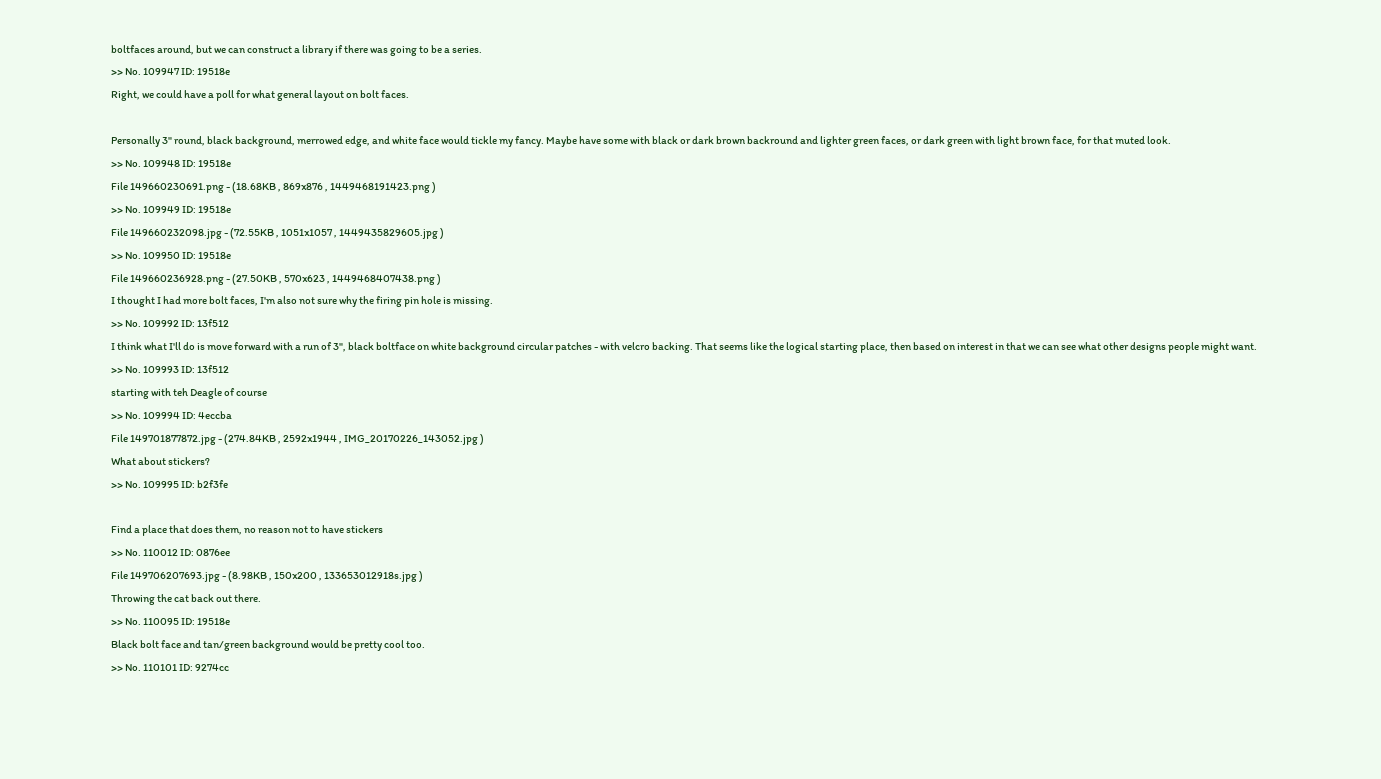boltfaces around, but we can construct a library if there was going to be a series.
>> No. 109947 ID: 19518e
Right, we could have a poll for what general layout on bolt faces.

Personally 3" round, black background, merrowed edge, and white face would tickle my fancy. Maybe have some with black or dark brown backround and lighter green faces, or dark green with light brown face, for that muted look.
>> No. 109948 ID: 19518e
File 149660230691.png - (18.68KB , 869x876 , 1449468191423.png )
>> No. 109949 ID: 19518e
File 149660232098.jpg - (72.55KB , 1051x1057 , 1449435829605.jpg )
>> No. 109950 ID: 19518e
File 149660236928.png - (27.50KB , 570x623 , 1449468407438.png )
I thought I had more bolt faces, I'm also not sure why the firing pin hole is missing.
>> No. 109992 ID: 13f512
I think what I'll do is move forward with a run of 3", black boltface on white background circular patches - with velcro backing. That seems like the logical starting place, then based on interest in that we can see what other designs people might want.
>> No. 109993 ID: 13f512
starting with teh Deagle of course
>> No. 109994 ID: 4eccba
File 149701877872.jpg - (274.84KB , 2592x1944 , IMG_20170226_143052.jpg )
What about stickers?
>> No. 109995 ID: b2f3fe

Find a place that does them, no reason not to have stickers
>> No. 110012 ID: 0876ee
File 149706207693.jpg - (8.98KB , 150x200 , 133653012918s.jpg )
Throwing the cat back out there.
>> No. 110095 ID: 19518e
Black bolt face and tan/green background would be pretty cool too.
>> No. 110101 ID: 9274cc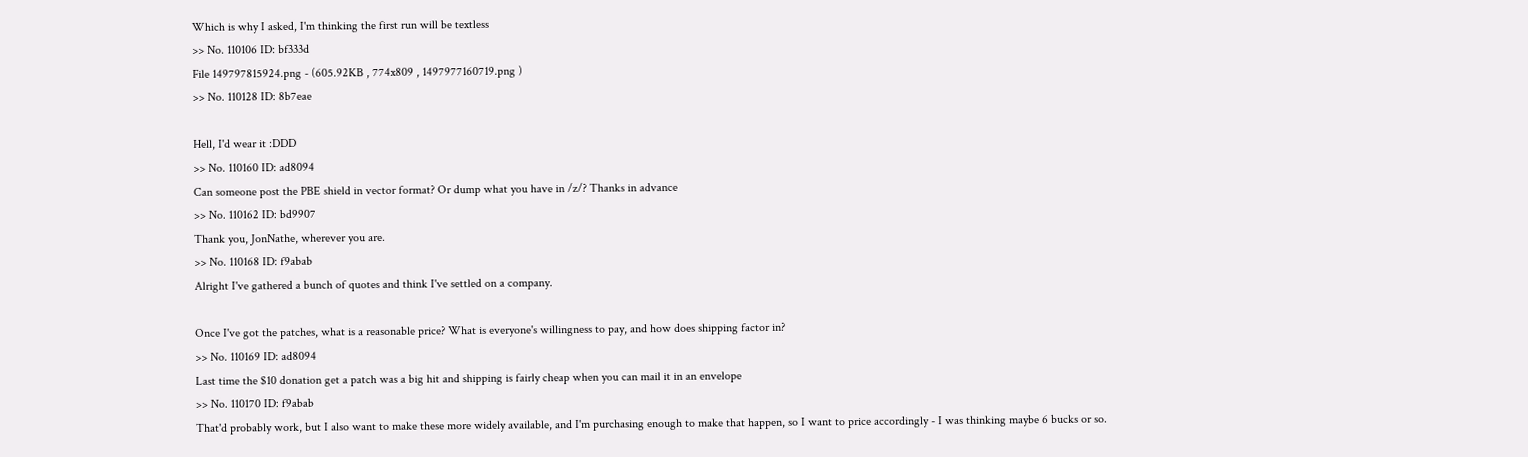Which is why I asked, I'm thinking the first run will be textless
>> No. 110106 ID: bf333d
File 149797815924.png - (605.92KB , 774x809 , 1497977160719.png )
>> No. 110128 ID: 8b7eae

Hell, I'd wear it :DDD
>> No. 110160 ID: ad8094
Can someone post the PBE shield in vector format? Or dump what you have in /z/? Thanks in advance
>> No. 110162 ID: bd9907
Thank you, JonNathe, wherever you are.
>> No. 110168 ID: f9abab
Alright I've gathered a bunch of quotes and think I've settled on a company.

Once I've got the patches, what is a reasonable price? What is everyone's willingness to pay, and how does shipping factor in?
>> No. 110169 ID: ad8094
Last time the $10 donation get a patch was a big hit and shipping is fairly cheap when you can mail it in an envelope
>> No. 110170 ID: f9abab
That'd probably work, but I also want to make these more widely available, and I'm purchasing enough to make that happen, so I want to price accordingly - I was thinking maybe 6 bucks or so.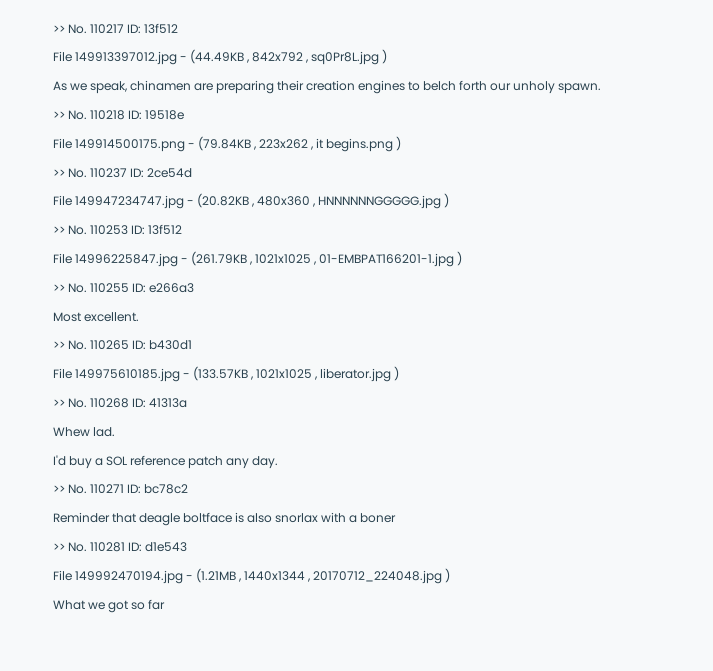>> No. 110217 ID: 13f512
File 149913397012.jpg - (44.49KB , 842x792 , sq0Pr8L.jpg )
As we speak, chinamen are preparing their creation engines to belch forth our unholy spawn.
>> No. 110218 ID: 19518e
File 149914500175.png - (79.84KB , 223x262 , it begins.png )
>> No. 110237 ID: 2ce54d
File 149947234747.jpg - (20.82KB , 480x360 , HNNNNNNGGGGG.jpg )
>> No. 110253 ID: 13f512
File 14996225847.jpg - (261.79KB , 1021x1025 , 01-EMBPAT166201-1.jpg )
>> No. 110255 ID: e266a3
Most excellent.
>> No. 110265 ID: b430d1
File 149975610185.jpg - (133.57KB , 1021x1025 , liberator.jpg )
>> No. 110268 ID: 41313a
Whew lad.
I'd buy a SOL reference patch any day.
>> No. 110271 ID: bc78c2
Reminder that deagle boltface is also snorlax with a boner
>> No. 110281 ID: d1e543
File 149992470194.jpg - (1.21MB , 1440x1344 , 20170712_224048.jpg )
What we got so far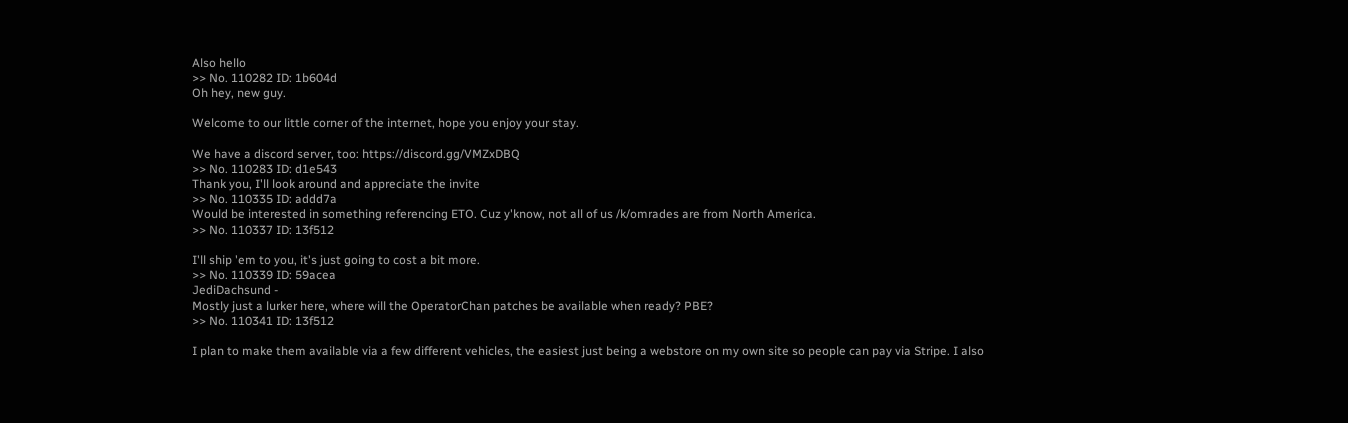Also hello
>> No. 110282 ID: 1b604d
Oh hey, new guy.

Welcome to our little corner of the internet, hope you enjoy your stay.

We have a discord server, too: https://discord.gg/VMZxDBQ
>> No. 110283 ID: d1e543
Thank you, I'll look around and appreciate the invite
>> No. 110335 ID: addd7a
Would be interested in something referencing ETO. Cuz y'know, not all of us /k/omrades are from North America.
>> No. 110337 ID: 13f512

I'll ship 'em to you, it's just going to cost a bit more.
>> No. 110339 ID: 59acea
JediDachsund -
Mostly just a lurker here, where will the OperatorChan patches be available when ready? PBE?
>> No. 110341 ID: 13f512

I plan to make them available via a few different vehicles, the easiest just being a webstore on my own site so people can pay via Stripe. I also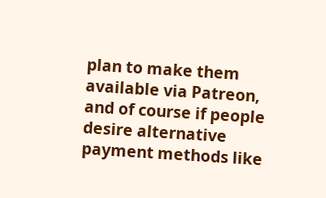plan to make them available via Patreon, and of course if people desire alternative payment methods like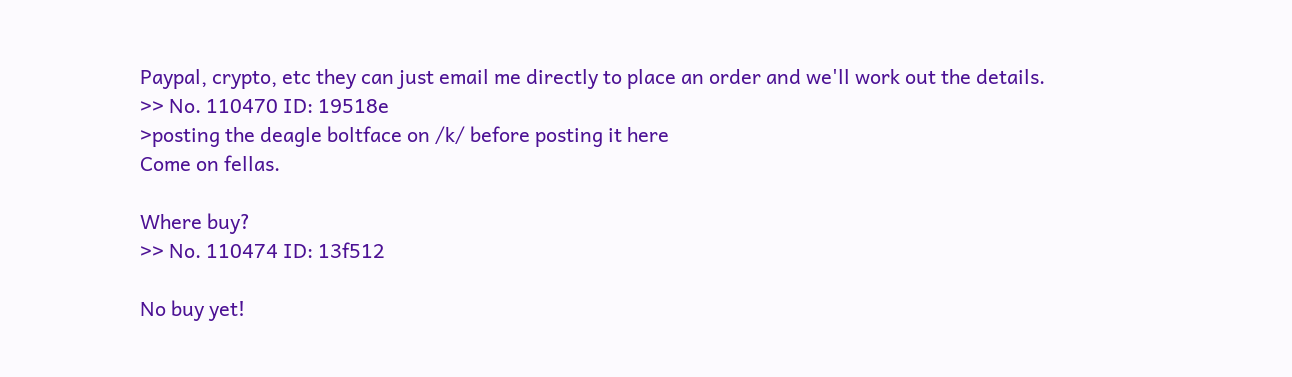Paypal, crypto, etc they can just email me directly to place an order and we'll work out the details.
>> No. 110470 ID: 19518e
>posting the deagle boltface on /k/ before posting it here
Come on fellas.

Where buy?
>> No. 110474 ID: 13f512

No buy yet!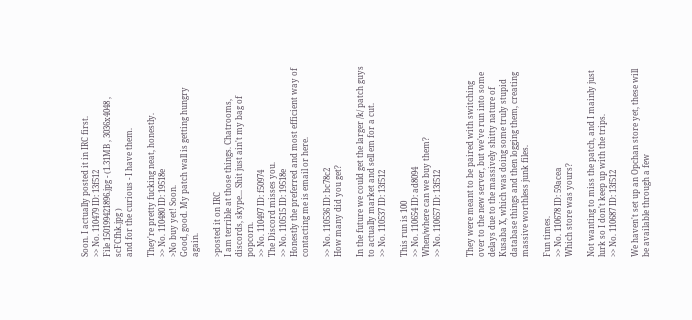Soon. I actually posted it in IRC first.
>> No. 110479 ID: 13f512
File 150199421896.jpg - (1.31MB , 3036x4048 , scFCfhk.jpg )
and for the curious - I have them.

They're pretty fucking neat, honestly.
>> No. 110480 ID: 19518e
>No buy yet! Soon.
Good, good. My patch wall is getting hungry again.

>posted it on IRC
I am terrible at those things. Chatrooms, discords, skype... Shit just ain't my bag of popcorn.
>> No. 110497 ID: f50974
The Discord misses you.
>> No. 110515 ID: 19518e
Honestly the preferred and most efficient way of contacting me is email or here.

>> No. 110536 ID: bc78c2
How many did you get?

In the future we could get the larger /k/ patch guys to actually market and sell em for a cut.
>> No. 110537 ID: 13f512

This run is 100
>> No. 110654 ID: ad8094
When/where can we buy them?
>> No. 110657 ID: 13f512


They were meant to be paired with switching over to the new server, but we've run into some delays due to the massively shitty nature of Kusaba X, which was doing some truly stupid database things and then logging them, creating massive worthless junk files.

Fun times.
>> No. 110678 ID: 59acea
Which store was yours?

Not wanting to miss the patch, and I mainly just lurk so I don't keep up with the trips.
>> No. 110687 ID: 13f512

We haven't set up an Opchan store yet, these will be available through a few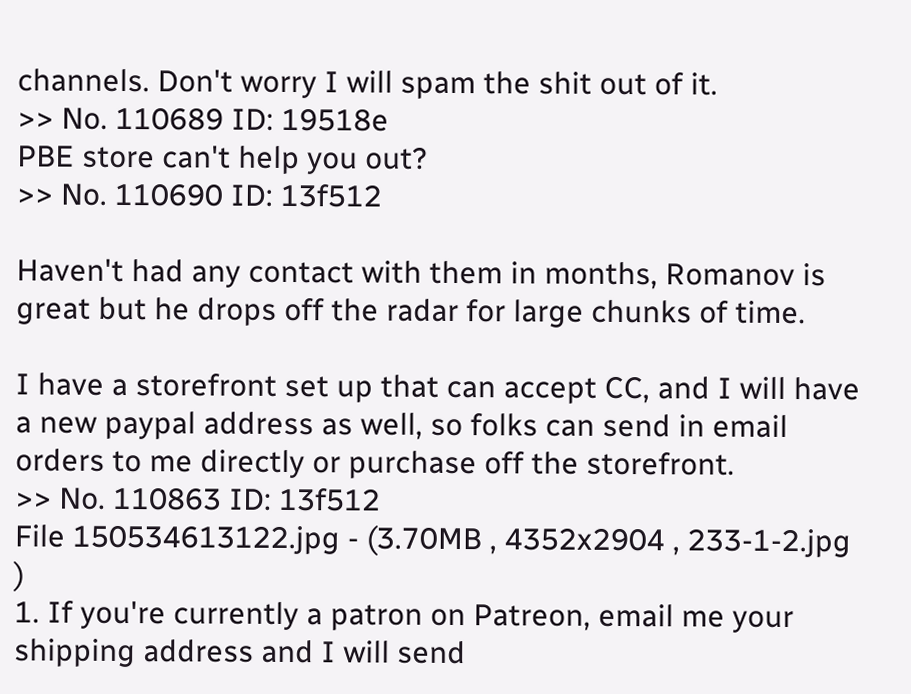channels. Don't worry I will spam the shit out of it.
>> No. 110689 ID: 19518e
PBE store can't help you out?
>> No. 110690 ID: 13f512

Haven't had any contact with them in months, Romanov is great but he drops off the radar for large chunks of time.

I have a storefront set up that can accept CC, and I will have a new paypal address as well, so folks can send in email orders to me directly or purchase off the storefront.
>> No. 110863 ID: 13f512
File 150534613122.jpg - (3.70MB , 4352x2904 , 233-1-2.jpg )
1. If you're currently a patron on Patreon, email me your shipping address and I will send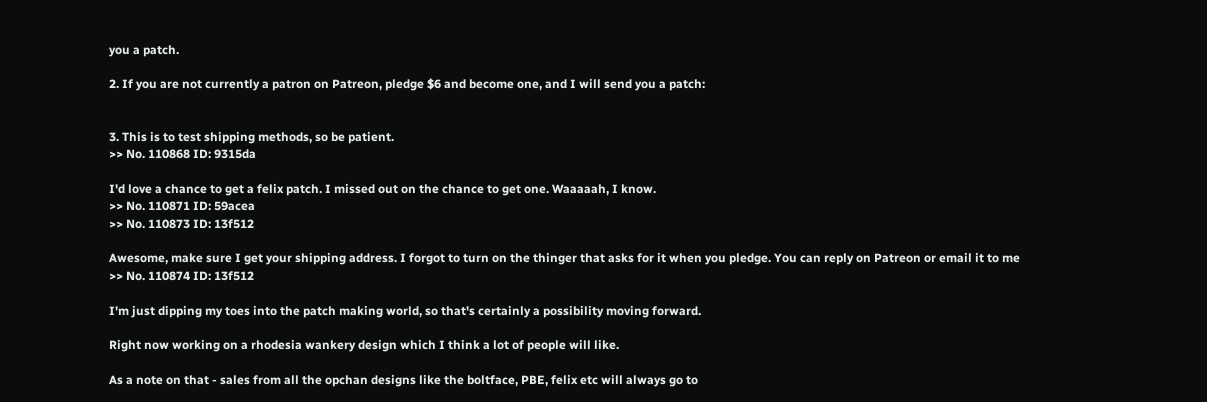you a patch.

2. If you are not currently a patron on Patreon, pledge $6 and become one, and I will send you a patch:


3. This is to test shipping methods, so be patient.
>> No. 110868 ID: 9315da

I'd love a chance to get a felix patch. I missed out on the chance to get one. Waaaaah, I know.
>> No. 110871 ID: 59acea
>> No. 110873 ID: 13f512

Awesome, make sure I get your shipping address. I forgot to turn on the thinger that asks for it when you pledge. You can reply on Patreon or email it to me
>> No. 110874 ID: 13f512

I'm just dipping my toes into the patch making world, so that's certainly a possibility moving forward.

Right now working on a rhodesia wankery design which I think a lot of people will like.

As a note on that - sales from all the opchan designs like the boltface, PBE, felix etc will always go to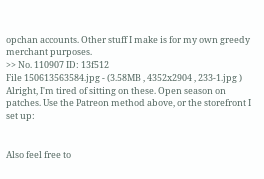opchan accounts. Other stuff I make is for my own greedy merchant purposes.
>> No. 110907 ID: 13f512
File 150613563584.jpg - (3.58MB , 4352x2904 , 233-1.jpg )
Alright, I'm tired of sitting on these. Open season on patches. Use the Patreon method above, or the storefront I set up:


Also feel free to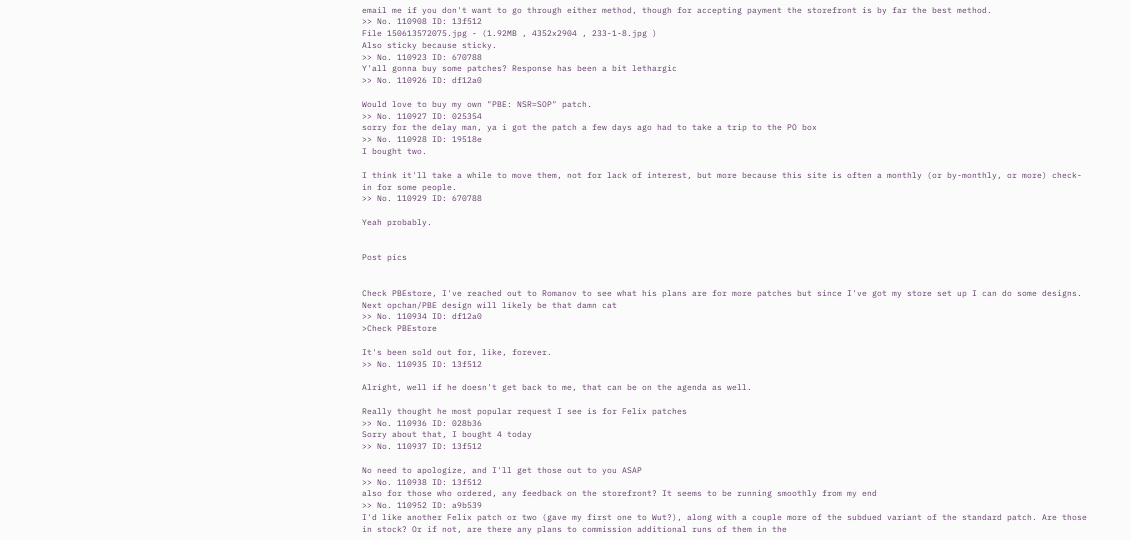email me if you don't want to go through either method, though for accepting payment the storefront is by far the best method.
>> No. 110908 ID: 13f512
File 150613572075.jpg - (1.92MB , 4352x2904 , 233-1-8.jpg )
Also sticky because sticky.
>> No. 110923 ID: 670788
Y'all gonna buy some patches? Response has been a bit lethargic
>> No. 110926 ID: df12a0

Would love to buy my own "PBE: NSR=SOP" patch.
>> No. 110927 ID: 025354
sorry for the delay man, ya i got the patch a few days ago had to take a trip to the PO box
>> No. 110928 ID: 19518e
I bought two.

I think it'll take a while to move them, not for lack of interest, but more because this site is often a monthly (or by-monthly, or more) check-in for some people.
>> No. 110929 ID: 670788

Yeah probably.


Post pics


Check PBEstore, I've reached out to Romanov to see what his plans are for more patches but since I've got my store set up I can do some designs. Next opchan/PBE design will likely be that damn cat
>> No. 110934 ID: df12a0
>Check PBEstore

It's been sold out for, like, forever.
>> No. 110935 ID: 13f512

Alright, well if he doesn't get back to me, that can be on the agenda as well.

Really thought he most popular request I see is for Felix patches
>> No. 110936 ID: 028b36
Sorry about that, I bought 4 today
>> No. 110937 ID: 13f512

No need to apologize, and I'll get those out to you ASAP
>> No. 110938 ID: 13f512
also for those who ordered, any feedback on the storefront? It seems to be running smoothly from my end
>> No. 110952 ID: a9b539
I'd like another Felix patch or two (gave my first one to Wut?), along with a couple more of the subdued variant of the standard patch. Are those in stock? Or if not, are there any plans to commission additional runs of them in the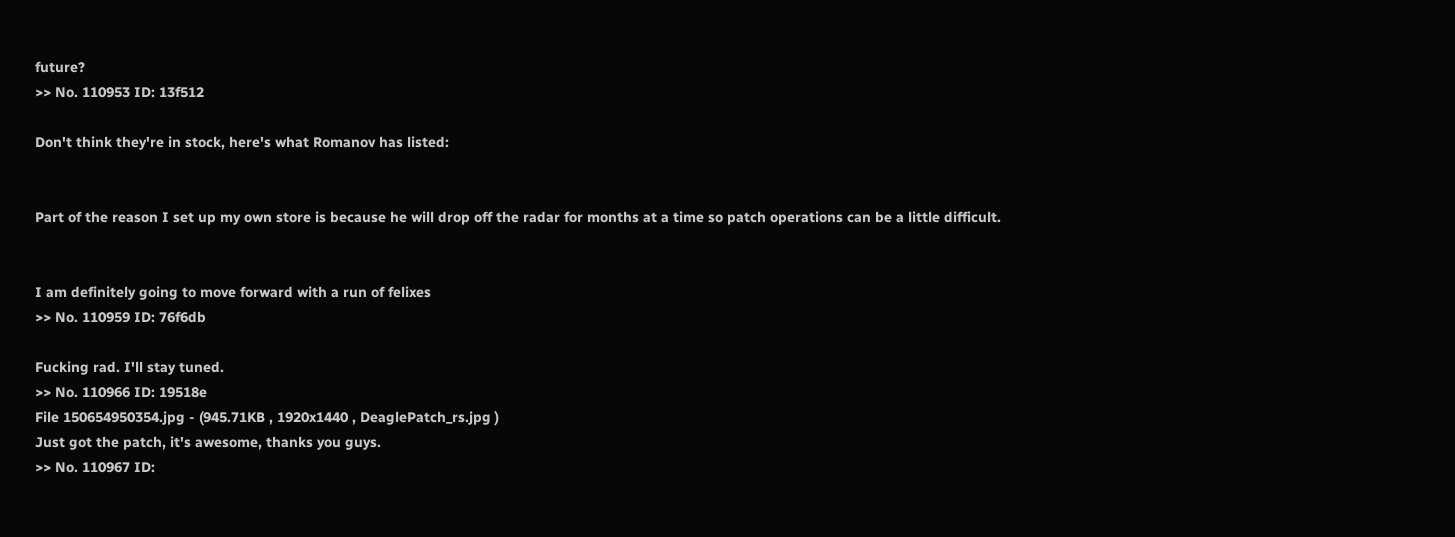future?
>> No. 110953 ID: 13f512

Don't think they're in stock, here's what Romanov has listed:


Part of the reason I set up my own store is because he will drop off the radar for months at a time so patch operations can be a little difficult.


I am definitely going to move forward with a run of felixes
>> No. 110959 ID: 76f6db

Fucking rad. I'll stay tuned.
>> No. 110966 ID: 19518e
File 150654950354.jpg - (945.71KB , 1920x1440 , DeaglePatch_rs.jpg )
Just got the patch, it's awesome, thanks you guys.
>> No. 110967 ID: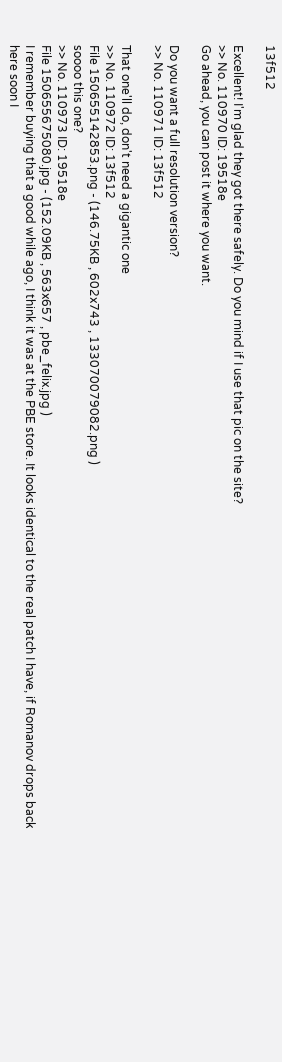13f512

Excellent! I'm glad they got there safely. Do you mind if I use that pic on the site?
>> No. 110970 ID: 19518e
Go ahead, you can post it where you want.

Do you want a full resolution version?
>> No. 110971 ID: 13f512

That one'll do, don't need a gigantic one
>> No. 110972 ID: 13f512
File 150655142853.png - (146.75KB , 602x743 , 133070079082.png )
soooo this one?
>> No. 110973 ID: 19518e
File 150655675080.jpg - (152.09KB , 563x657 , pbe_felix.jpg )
I remember buying that a good while ago, I think it was at the PBE store. It looks identical to the real patch I have, if Romanov drops back here soon I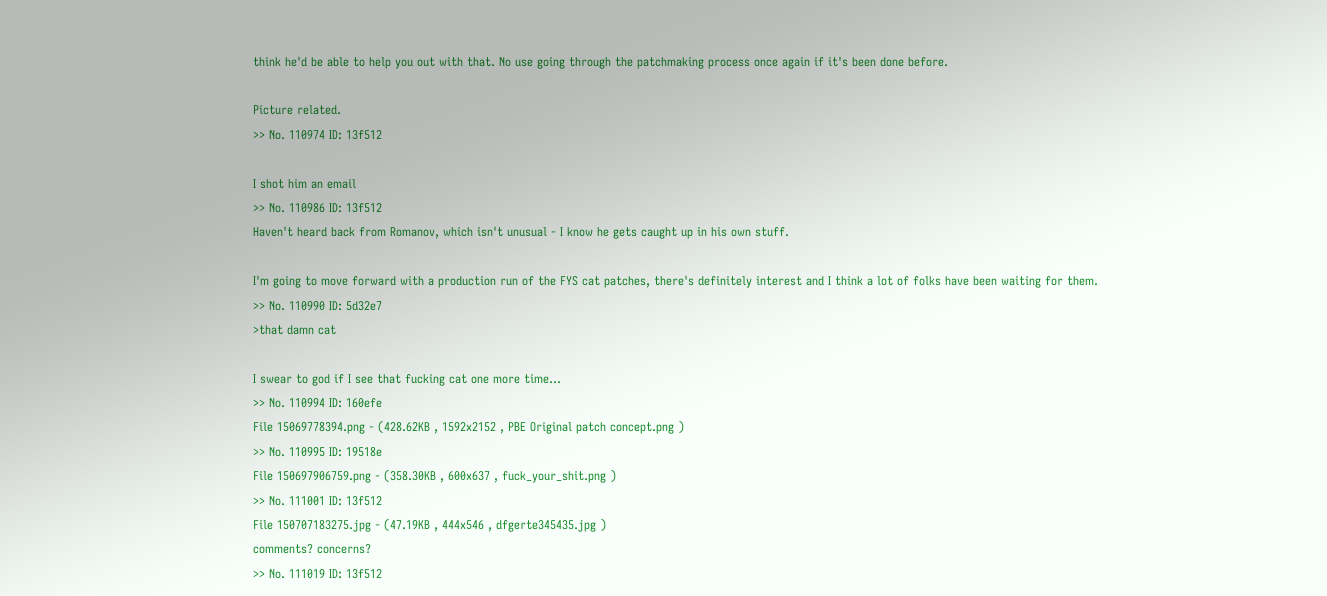think he'd be able to help you out with that. No use going through the patchmaking process once again if it's been done before.

Picture related.
>> No. 110974 ID: 13f512

I shot him an email
>> No. 110986 ID: 13f512
Haven't heard back from Romanov, which isn't unusual - I know he gets caught up in his own stuff.

I'm going to move forward with a production run of the FYS cat patches, there's definitely interest and I think a lot of folks have been waiting for them.
>> No. 110990 ID: 5d32e7
>that damn cat

I swear to god if I see that fucking cat one more time...
>> No. 110994 ID: 160efe
File 15069778394.png - (428.62KB , 1592x2152 , PBE Original patch concept.png )
>> No. 110995 ID: 19518e
File 150697906759.png - (358.30KB , 600x637 , fuck_your_shit.png )
>> No. 111001 ID: 13f512
File 150707183275.jpg - (47.19KB , 444x546 , dfgerte345435.jpg )
comments? concerns?
>> No. 111019 ID: 13f512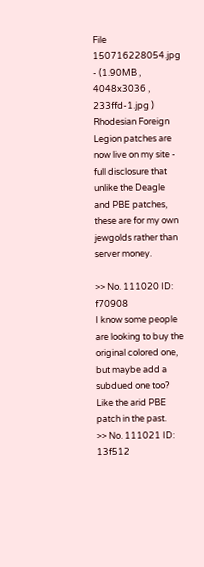File 150716228054.jpg - (1.90MB , 4048x3036 , 233ffd-1.jpg )
Rhodesian Foreign Legion patches are now live on my site - full disclosure that unlike the Deagle and PBE patches, these are for my own jewgolds rather than server money.

>> No. 111020 ID: f70908
I know some people are looking to buy the original colored one, but maybe add a subdued one too? Like the arid PBE patch in the past.
>> No. 111021 ID: 13f512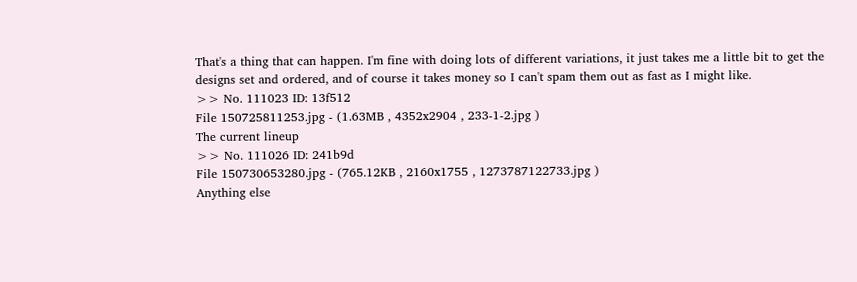That's a thing that can happen. I'm fine with doing lots of different variations, it just takes me a little bit to get the designs set and ordered, and of course it takes money so I can't spam them out as fast as I might like.
>> No. 111023 ID: 13f512
File 150725811253.jpg - (1.63MB , 4352x2904 , 233-1-2.jpg )
The current lineup
>> No. 111026 ID: 241b9d
File 150730653280.jpg - (765.12KB , 2160x1755 , 1273787122733.jpg )
Anything else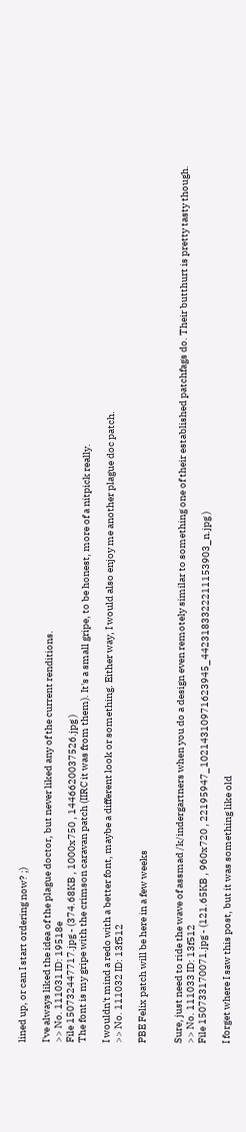lined up, or can I start ordering now? ;)

I've always liked the idea of the plague doctor, but never liked any of the current renditions.
>> No. 111031 ID: 19518e
File 150732447717.jpg - (374.68KB , 1000x750 , 1446620037526.jpg )
The font is my gripe with the crimson caravan patch (IIRC it was from them). It's a small gripe, to be honest, more of a nitpick really.

I wouldn't mind a redo with a better font, maybe a different look or something. Either way, I would also enjoy me another plague doc patch.
>> No. 111032 ID: 13f512

PBE Felix patch will be here in a few weeks


Sure, just need to ride the wave of assmad /k/indergartners when you do a design even remotely similar to something one of their established patchfags do. Their butthurt is pretty tasty though.
>> No. 111033 ID: 13f512
File 150733170071.jpg - (121.65KB , 960x720 , 22195947_10214310971623945_4423183322211153903_n.jpg )

I forget where I saw this post, but it was something like old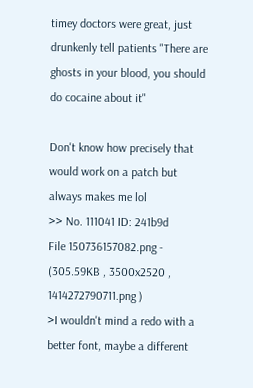timey doctors were great, just drunkenly tell patients "There are ghosts in your blood, you should do cocaine about it"

Don't know how precisely that would work on a patch but always makes me lol
>> No. 111041 ID: 241b9d
File 150736157082.png - (305.59KB , 3500x2520 , 1414272790711.png )
>I wouldn't mind a redo with a better font, maybe a different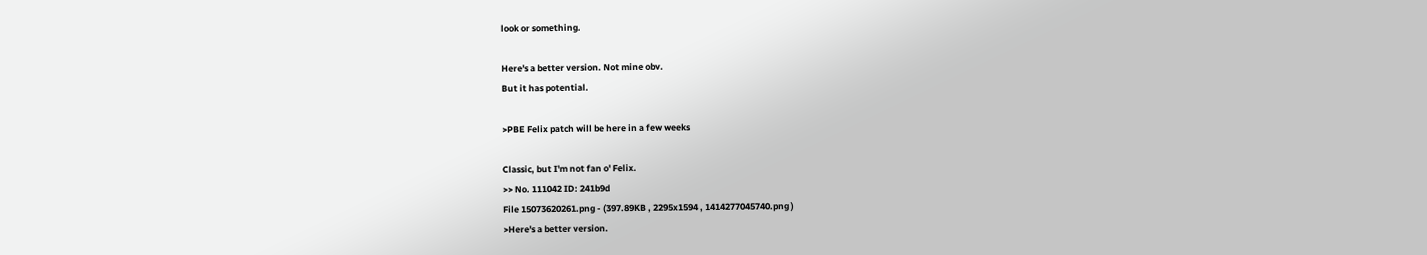look or something.

Here's a better version. Not mine obv.
But it has potential.

>PBE Felix patch will be here in a few weeks

Classic, but I'm not fan o' Felix.
>> No. 111042 ID: 241b9d
File 15073620261.png - (397.89KB , 2295x1594 , 1414277045740.png )
>Here's a better version.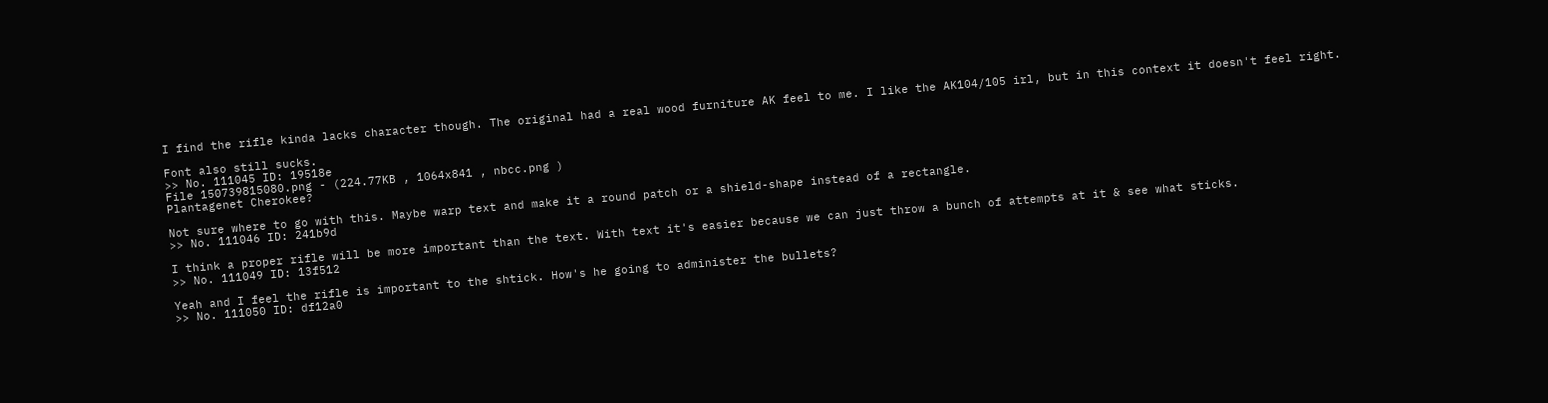I find the rifle kinda lacks character though. The original had a real wood furniture AK feel to me. I like the AK104/105 irl, but in this context it doesn't feel right.

Font also still sucks.
>> No. 111045 ID: 19518e
File 150739815080.png - (224.77KB , 1064x841 , nbcc.png )
Plantagenet Cherokee?

Not sure where to go with this. Maybe warp text and make it a round patch or a shield-shape instead of a rectangle.
>> No. 111046 ID: 241b9d

I think a proper rifle will be more important than the text. With text it's easier because we can just throw a bunch of attempts at it & see what sticks.
>> No. 111049 ID: 13f512

Yeah and I feel the rifle is important to the shtick. How's he going to administer the bullets?
>> No. 111050 ID: df12a0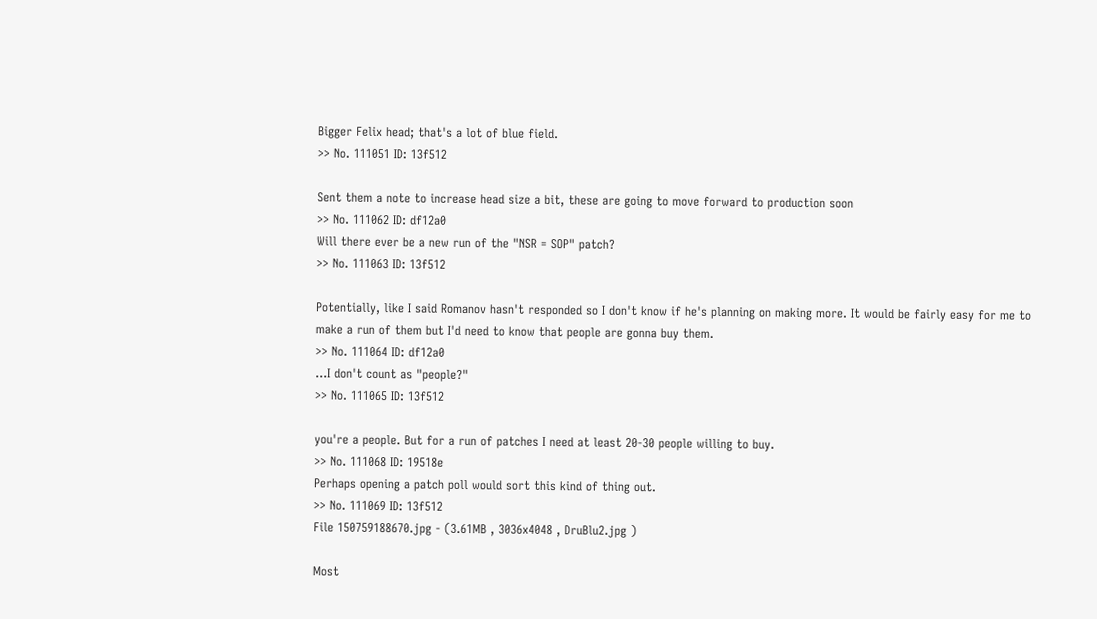Bigger Felix head; that's a lot of blue field.
>> No. 111051 ID: 13f512

Sent them a note to increase head size a bit, these are going to move forward to production soon
>> No. 111062 ID: df12a0
Will there ever be a new run of the "NSR = SOP" patch?
>> No. 111063 ID: 13f512

Potentially, like I said Romanov hasn't responded so I don't know if he's planning on making more. It would be fairly easy for me to make a run of them but I'd need to know that people are gonna buy them.
>> No. 111064 ID: df12a0
...I don't count as "people?"
>> No. 111065 ID: 13f512

you're a people. But for a run of patches I need at least 20-30 people willing to buy.
>> No. 111068 ID: 19518e
Perhaps opening a patch poll would sort this kind of thing out.
>> No. 111069 ID: 13f512
File 150759188670.jpg - (3.61MB , 3036x4048 , DruBlu2.jpg )

Most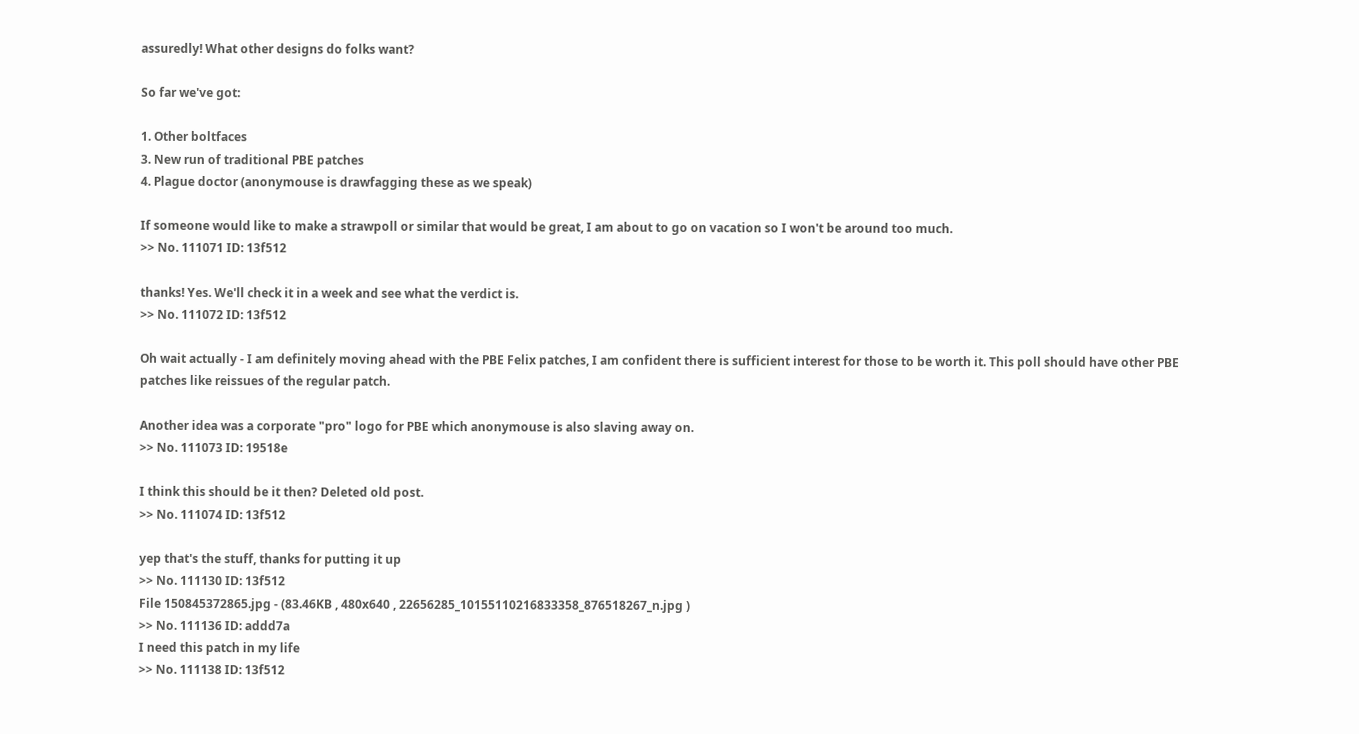assuredly! What other designs do folks want?

So far we've got:

1. Other boltfaces
3. New run of traditional PBE patches
4. Plague doctor (anonymouse is drawfagging these as we speak)

If someone would like to make a strawpoll or similar that would be great, I am about to go on vacation so I won't be around too much.
>> No. 111071 ID: 13f512

thanks! Yes. We'll check it in a week and see what the verdict is.
>> No. 111072 ID: 13f512

Oh wait actually - I am definitely moving ahead with the PBE Felix patches, I am confident there is sufficient interest for those to be worth it. This poll should have other PBE patches like reissues of the regular patch.

Another idea was a corporate "pro" logo for PBE which anonymouse is also slaving away on.
>> No. 111073 ID: 19518e

I think this should be it then? Deleted old post.
>> No. 111074 ID: 13f512

yep that's the stuff, thanks for putting it up
>> No. 111130 ID: 13f512
File 150845372865.jpg - (83.46KB , 480x640 , 22656285_10155110216833358_876518267_n.jpg )
>> No. 111136 ID: addd7a
I need this patch in my life
>> No. 111138 ID: 13f512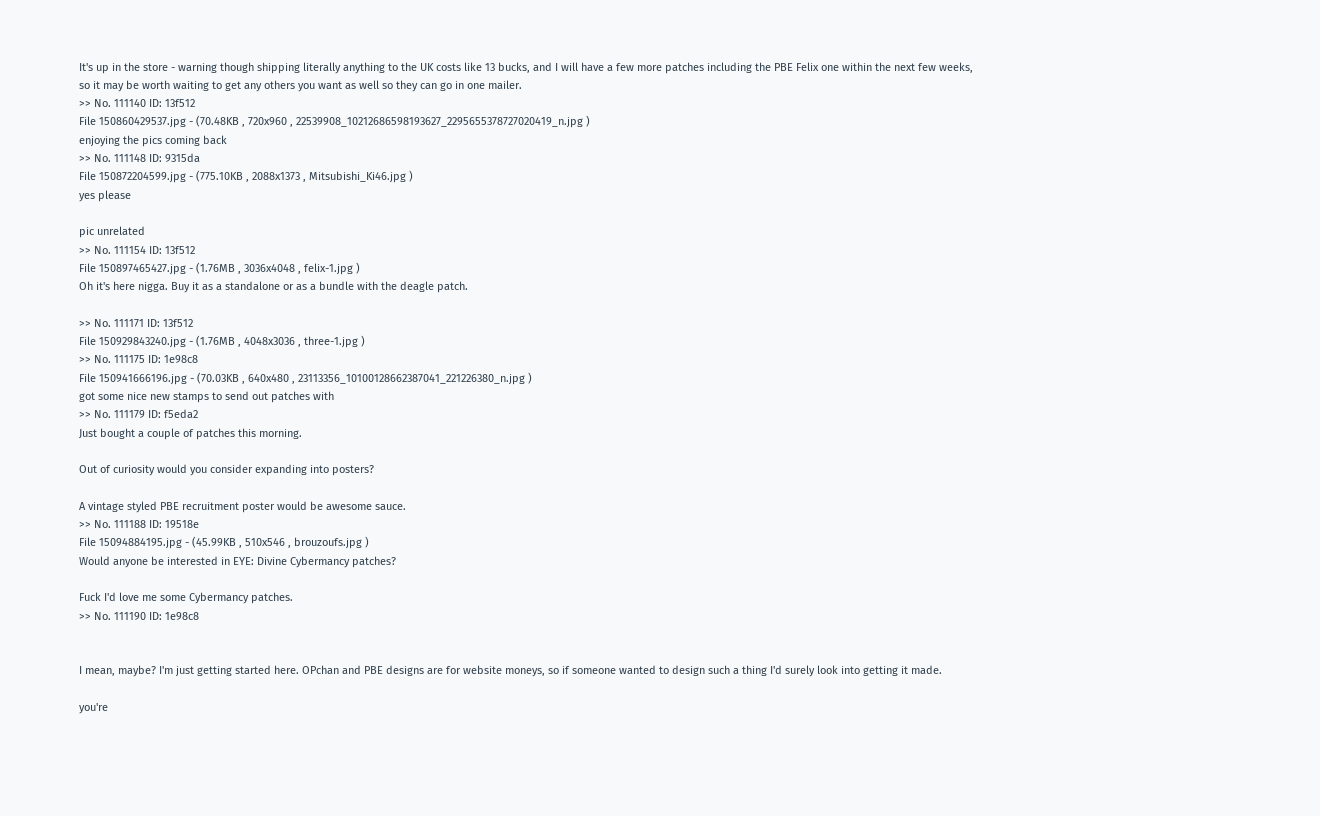It's up in the store - warning though shipping literally anything to the UK costs like 13 bucks, and I will have a few more patches including the PBE Felix one within the next few weeks, so it may be worth waiting to get any others you want as well so they can go in one mailer.
>> No. 111140 ID: 13f512
File 150860429537.jpg - (70.48KB , 720x960 , 22539908_10212686598193627_2295655378727020419_n.jpg )
enjoying the pics coming back
>> No. 111148 ID: 9315da
File 150872204599.jpg - (775.10KB , 2088x1373 , Mitsubishi_Ki46.jpg )
yes please

pic unrelated
>> No. 111154 ID: 13f512
File 150897465427.jpg - (1.76MB , 3036x4048 , felix-1.jpg )
Oh it's here nigga. Buy it as a standalone or as a bundle with the deagle patch.

>> No. 111171 ID: 13f512
File 150929843240.jpg - (1.76MB , 4048x3036 , three-1.jpg )
>> No. 111175 ID: 1e98c8
File 150941666196.jpg - (70.03KB , 640x480 , 23113356_10100128662387041_221226380_n.jpg )
got some nice new stamps to send out patches with
>> No. 111179 ID: f5eda2
Just bought a couple of patches this morning.

Out of curiosity would you consider expanding into posters?

A vintage styled PBE recruitment poster would be awesome sauce.
>> No. 111188 ID: 19518e
File 15094884195.jpg - (45.99KB , 510x546 , brouzoufs.jpg )
Would anyone be interested in EYE: Divine Cybermancy patches?

Fuck I'd love me some Cybermancy patches.
>> No. 111190 ID: 1e98c8


I mean, maybe? I'm just getting started here. OPchan and PBE designs are for website moneys, so if someone wanted to design such a thing I'd surely look into getting it made.

you're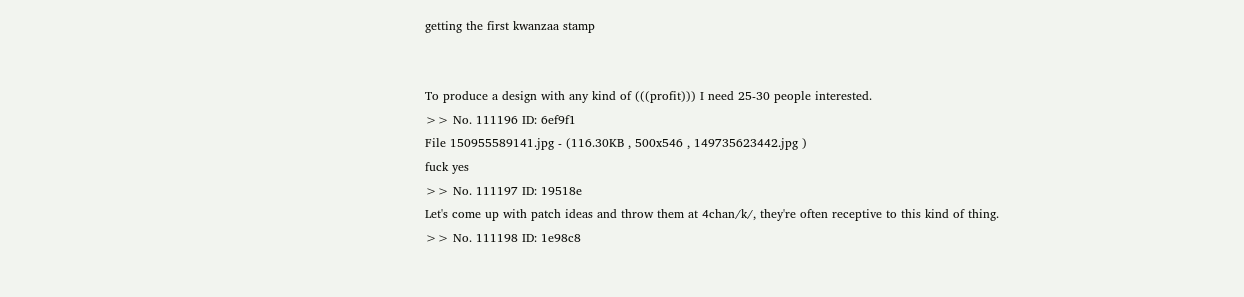getting the first kwanzaa stamp


To produce a design with any kind of (((profit))) I need 25-30 people interested.
>> No. 111196 ID: 6ef9f1
File 150955589141.jpg - (116.30KB , 500x546 , 149735623442.jpg )
fuck yes
>> No. 111197 ID: 19518e
Let's come up with patch ideas and throw them at 4chan/k/, they're often receptive to this kind of thing.
>> No. 111198 ID: 1e98c8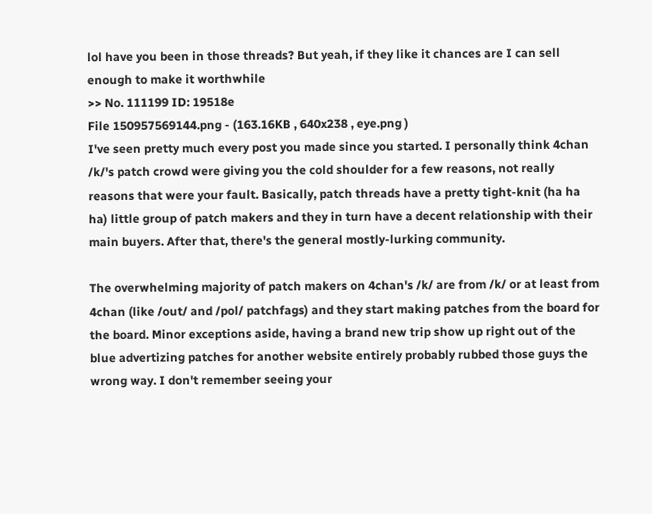lol have you been in those threads? But yeah, if they like it chances are I can sell enough to make it worthwhile
>> No. 111199 ID: 19518e
File 150957569144.png - (163.16KB , 640x238 , eye.png )
I've seen pretty much every post you made since you started. I personally think 4chan /k/'s patch crowd were giving you the cold shoulder for a few reasons, not really reasons that were your fault. Basically, patch threads have a pretty tight-knit (ha ha ha) little group of patch makers and they in turn have a decent relationship with their main buyers. After that, there's the general mostly-lurking community.

The overwhelming majority of patch makers on 4chan's /k/ are from /k/ or at least from 4chan (like /out/ and /pol/ patchfags) and they start making patches from the board for the board. Minor exceptions aside, having a brand new trip show up right out of the blue advertizing patches for another website entirely probably rubbed those guys the wrong way. I don't remember seeing your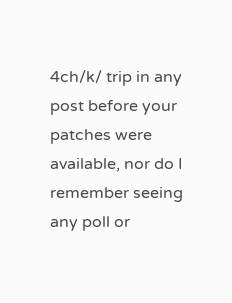4ch/k/ trip in any post before your patches were available, nor do I remember seeing any poll or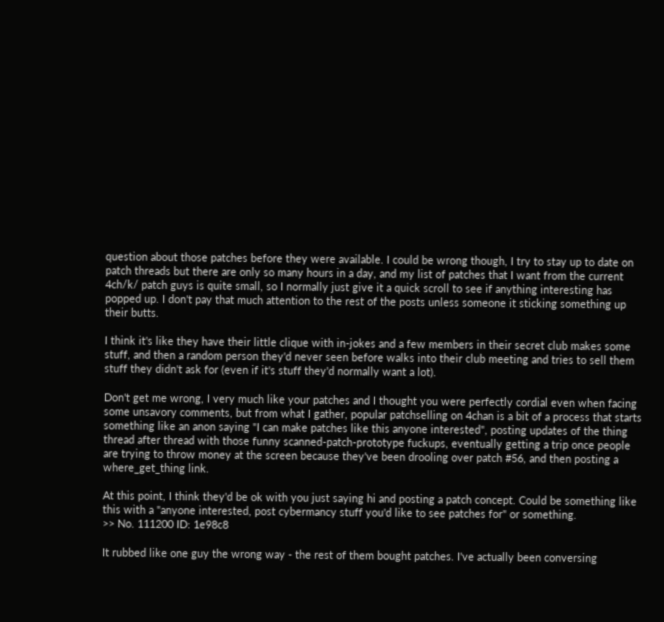question about those patches before they were available. I could be wrong though, I try to stay up to date on patch threads but there are only so many hours in a day, and my list of patches that I want from the current 4ch/k/ patch guys is quite small, so I normally just give it a quick scroll to see if anything interesting has popped up. I don't pay that much attention to the rest of the posts unless someone it sticking something up their butts.

I think it's like they have their little clique with in-jokes and a few members in their secret club makes some stuff, and then a random person they'd never seen before walks into their club meeting and tries to sell them stuff they didn't ask for (even if it's stuff they'd normally want a lot).

Don't get me wrong, I very much like your patches and I thought you were perfectly cordial even when facing some unsavory comments, but from what I gather, popular patchselling on 4chan is a bit of a process that starts something like an anon saying "I can make patches like this anyone interested", posting updates of the thing thread after thread with those funny scanned-patch-prototype fuckups, eventually getting a trip once people are trying to throw money at the screen because they've been drooling over patch #56, and then posting a where_get_thing link.

At this point, I think they'd be ok with you just saying hi and posting a patch concept. Could be something like this with a "anyone interested, post cybermancy stuff you'd like to see patches for" or something.
>> No. 111200 ID: 1e98c8

It rubbed like one guy the wrong way - the rest of them bought patches. I've actually been conversing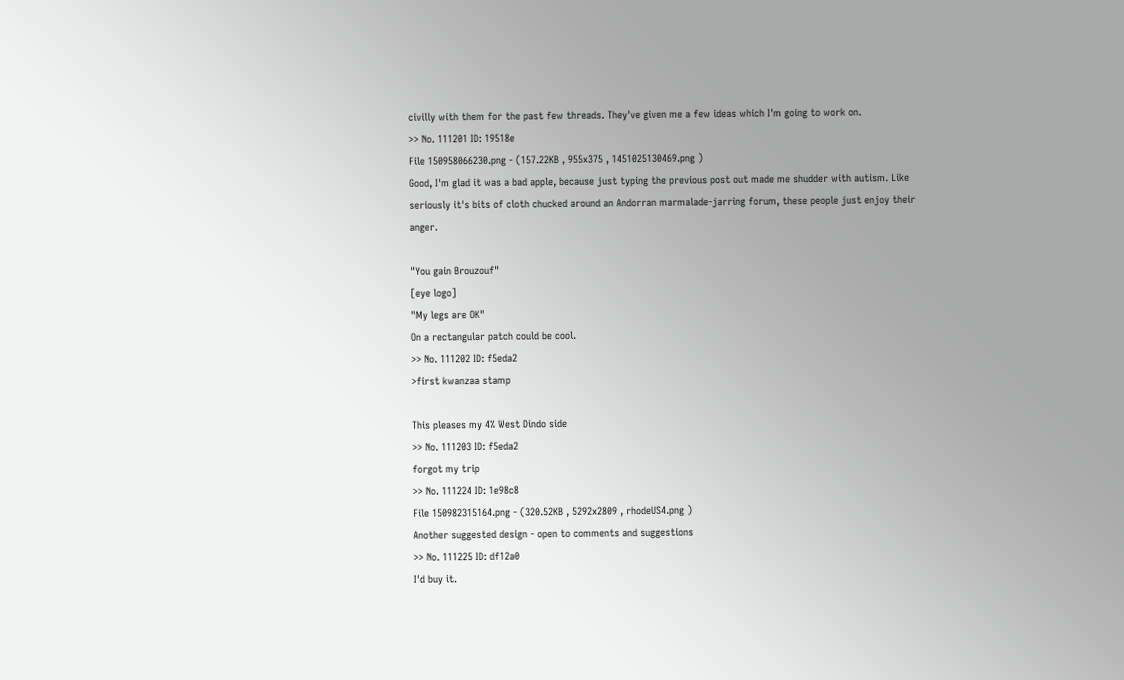civilly with them for the past few threads. They've given me a few ideas which I'm going to work on.
>> No. 111201 ID: 19518e
File 150958066230.png - (157.22KB , 955x375 , 1451025130469.png )
Good, I'm glad it was a bad apple, because just typing the previous post out made me shudder with autism. Like seriously it's bits of cloth chucked around an Andorran marmalade-jarring forum, these people just enjoy their anger.

"You gain Brouzouf"
[eye logo]
"My legs are OK"
On a rectangular patch could be cool.
>> No. 111202 ID: f5eda2
>first kwanzaa stamp

This pleases my 4% West Dindo side
>> No. 111203 ID: f5eda2
forgot my trip
>> No. 111224 ID: 1e98c8
File 150982315164.png - (320.52KB , 5292x2809 , rhodeUS4.png )
Another suggested design - open to comments and suggestions
>> No. 111225 ID: df12a0
I'd buy it.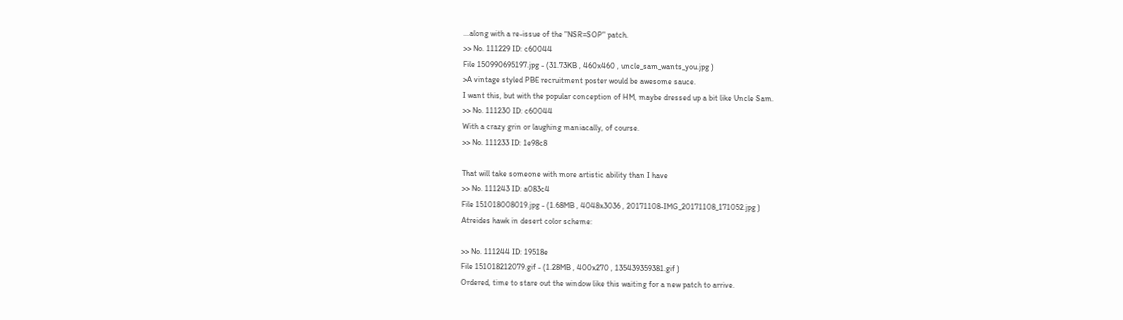...along with a re-issue of the "NSR=SOP" patch.
>> No. 111229 ID: c60044
File 150990695197.jpg - (31.73KB , 460x460 , uncle_sam_wants_you.jpg )
>A vintage styled PBE recruitment poster would be awesome sauce.
I want this, but with the popular conception of HM, maybe dressed up a bit like Uncle Sam.
>> No. 111230 ID: c60044
With a crazy grin or laughing maniacally, of course.
>> No. 111233 ID: 1e98c8

That will take someone with more artistic ability than I have
>> No. 111243 ID: a083c4
File 151018008019.jpg - (1.68MB , 4048x3036 , 20171108-IMG_20171108_171052.jpg )
Atreides hawk in desert color scheme:

>> No. 111244 ID: 19518e
File 151018212079.gif - (1.28MB , 400x270 , 135439359381.gif )
Ordered, time to stare out the window like this waiting for a new patch to arrive.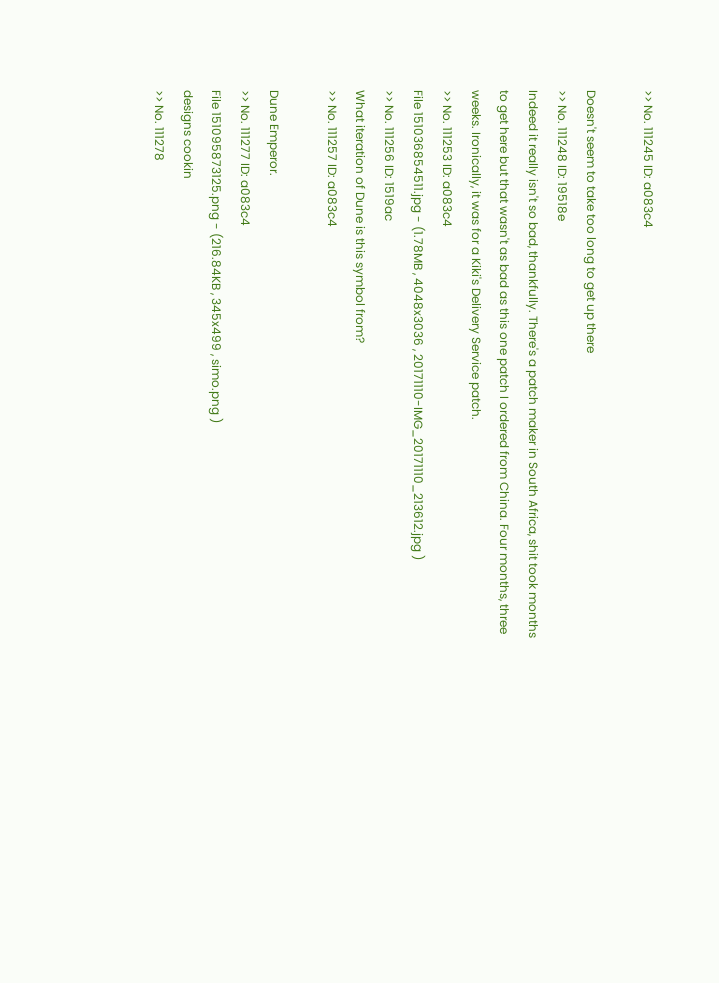>> No. 111245 ID: a083c4

Doesn't seem to take too long to get up there
>> No. 111248 ID: 19518e
Indeed it really isn't so bad, thankfully. There's a patch maker in South Africa, shit took months to get here but that wasn't as bad as this one patch I ordered from China. Four months, three weeks. Ironically, it was for a Kiki's Delivery Service patch.
>> No. 111253 ID: a083c4
File 151036854511.jpg - (1.78MB , 4048x3036 , 20171110-IMG_20171110_213612.jpg )
>> No. 111256 ID: 1519ac
What iteration of Dune is this symbol from?
>> No. 111257 ID: a083c4

Dune Emperor.
>> No. 111277 ID: a083c4
File 151095873125.png - (216.84KB , 345x499 , simo.png )
designs cookin
>> No. 111278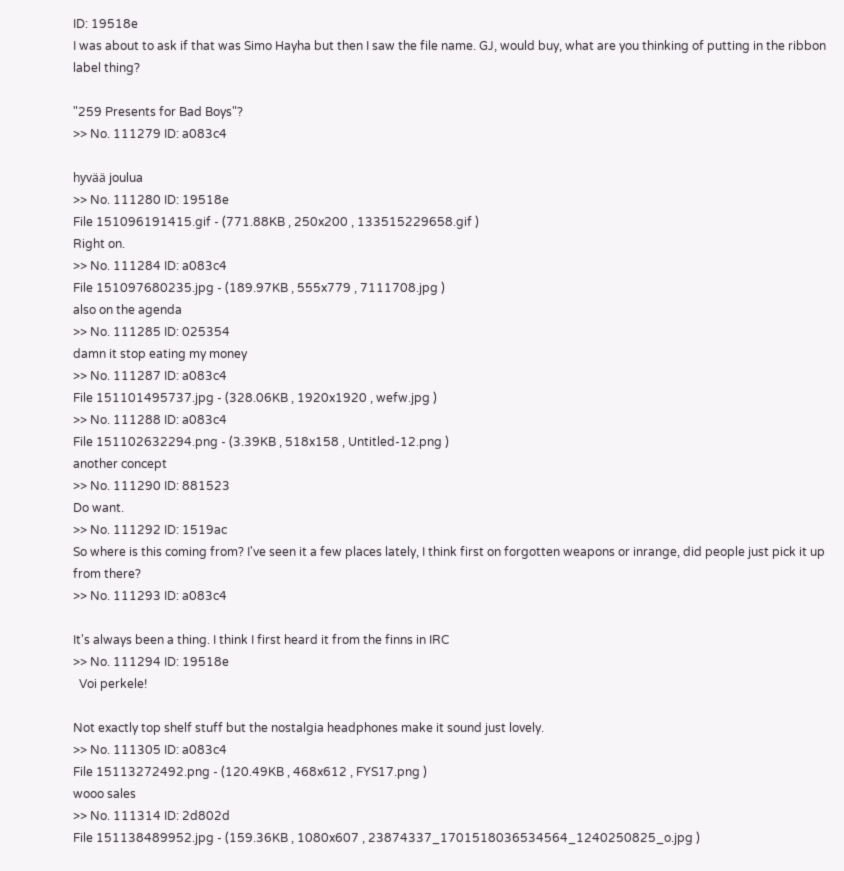ID: 19518e
I was about to ask if that was Simo Hayha but then I saw the file name. GJ, would buy, what are you thinking of putting in the ribbon label thing?

"259 Presents for Bad Boys"?
>> No. 111279 ID: a083c4

hyvää joulua
>> No. 111280 ID: 19518e
File 151096191415.gif - (771.88KB , 250x200 , 133515229658.gif )
Right on.
>> No. 111284 ID: a083c4
File 151097680235.jpg - (189.97KB , 555x779 , 7111708.jpg )
also on the agenda
>> No. 111285 ID: 025354
damn it stop eating my money
>> No. 111287 ID: a083c4
File 151101495737.jpg - (328.06KB , 1920x1920 , wefw.jpg )
>> No. 111288 ID: a083c4
File 151102632294.png - (3.39KB , 518x158 , Untitled-12.png )
another concept
>> No. 111290 ID: 881523
Do want.
>> No. 111292 ID: 1519ac
So where is this coming from? I've seen it a few places lately, I think first on forgotten weapons or inrange, did people just pick it up from there?
>> No. 111293 ID: a083c4

It's always been a thing. I think I first heard it from the finns in IRC
>> No. 111294 ID: 19518e
  Voi perkele!

Not exactly top shelf stuff but the nostalgia headphones make it sound just lovely.
>> No. 111305 ID: a083c4
File 15113272492.png - (120.49KB , 468x612 , FYS17.png )
wooo sales
>> No. 111314 ID: 2d802d
File 151138489952.jpg - (159.36KB , 1080x607 , 23874337_1701518036534564_1240250825_o.jpg )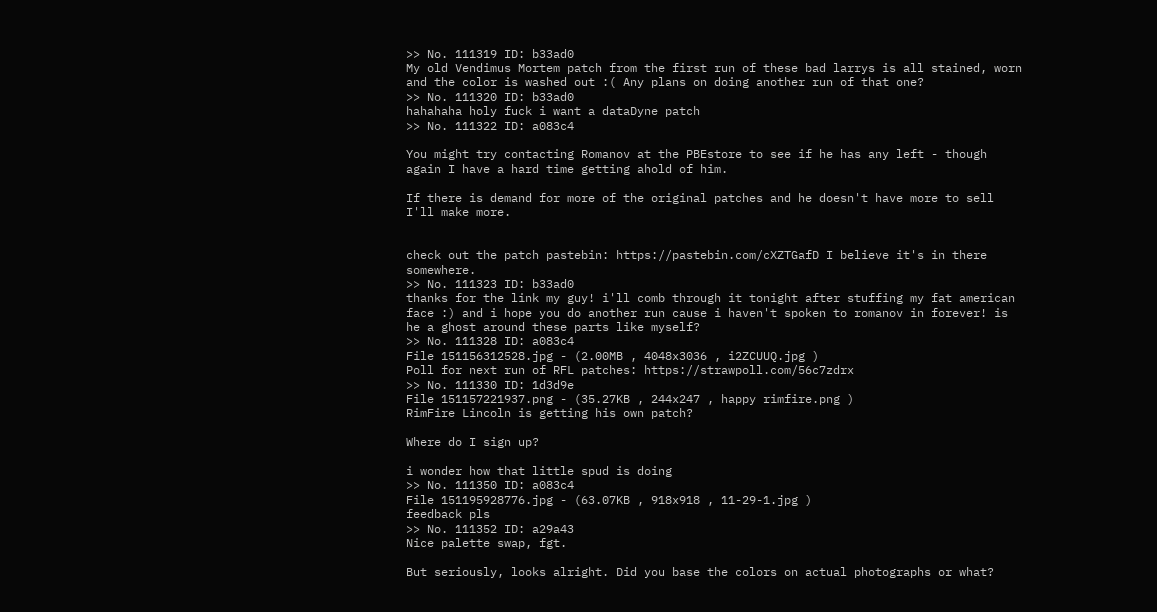>> No. 111319 ID: b33ad0
My old Vendimus Mortem patch from the first run of these bad larrys is all stained, worn and the color is washed out :( Any plans on doing another run of that one?
>> No. 111320 ID: b33ad0
hahahaha holy fuck i want a dataDyne patch
>> No. 111322 ID: a083c4

You might try contacting Romanov at the PBEstore to see if he has any left - though again I have a hard time getting ahold of him.

If there is demand for more of the original patches and he doesn't have more to sell I'll make more.


check out the patch pastebin: https://pastebin.com/cXZTGafD I believe it's in there somewhere.
>> No. 111323 ID: b33ad0
thanks for the link my guy! i'll comb through it tonight after stuffing my fat american face :) and i hope you do another run cause i haven't spoken to romanov in forever! is he a ghost around these parts like myself?
>> No. 111328 ID: a083c4
File 151156312528.jpg - (2.00MB , 4048x3036 , i2ZCUUQ.jpg )
Poll for next run of RFL patches: https://strawpoll.com/56c7zdrx
>> No. 111330 ID: 1d3d9e
File 151157221937.png - (35.27KB , 244x247 , happy rimfire.png )
RimFire Lincoln is getting his own patch?

Where do I sign up?

i wonder how that little spud is doing
>> No. 111350 ID: a083c4
File 151195928776.jpg - (63.07KB , 918x918 , 11-29-1.jpg )
feedback pls
>> No. 111352 ID: a29a43
Nice palette swap, fgt.

But seriously, looks alright. Did you base the colors on actual photographs or what?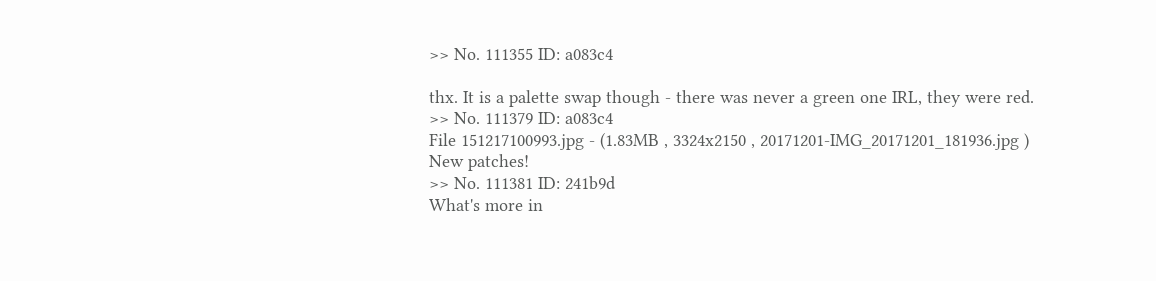>> No. 111355 ID: a083c4

thx. It is a palette swap though - there was never a green one IRL, they were red.
>> No. 111379 ID: a083c4
File 151217100993.jpg - (1.83MB , 3324x2150 , 20171201-IMG_20171201_181936.jpg )
New patches!
>> No. 111381 ID: 241b9d
What's more in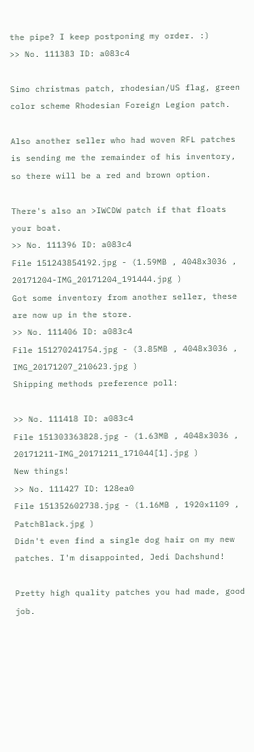the pipe? I keep postponing my order. :)
>> No. 111383 ID: a083c4

Simo christmas patch, rhodesian/US flag, green color scheme Rhodesian Foreign Legion patch.

Also another seller who had woven RFL patches is sending me the remainder of his inventory, so there will be a red and brown option.

There's also an >IWCDW patch if that floats your boat.
>> No. 111396 ID: a083c4
File 151243854192.jpg - (1.59MB , 4048x3036 , 20171204-IMG_20171204_191444.jpg )
Got some inventory from another seller, these are now up in the store.
>> No. 111406 ID: a083c4
File 151270241754.jpg - (3.85MB , 4048x3036 , IMG_20171207_210623.jpg )
Shipping methods preference poll:

>> No. 111418 ID: a083c4
File 151303363828.jpg - (1.63MB , 4048x3036 , 20171211-IMG_20171211_171044[1].jpg )
New things!
>> No. 111427 ID: 128ea0
File 151352602738.jpg - (1.16MB , 1920x1109 , PatchBlack.jpg )
Didn't even find a single dog hair on my new patches. I'm disappointed, Jedi Dachshund!

Pretty high quality patches you had made, good job.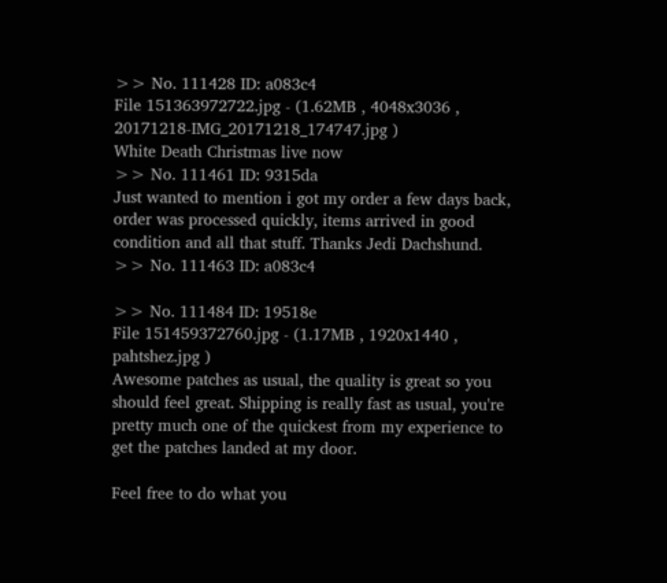>> No. 111428 ID: a083c4
File 151363972722.jpg - (1.62MB , 4048x3036 , 20171218-IMG_20171218_174747.jpg )
White Death Christmas live now
>> No. 111461 ID: 9315da
Just wanted to mention i got my order a few days back, order was processed quickly, items arrived in good condition and all that stuff. Thanks Jedi Dachshund.
>> No. 111463 ID: a083c4

>> No. 111484 ID: 19518e
File 151459372760.jpg - (1.17MB , 1920x1440 , pahtshez.jpg )
Awesome patches as usual, the quality is great so you should feel great. Shipping is really fast as usual, you're pretty much one of the quickest from my experience to get the patches landed at my door.

Feel free to do what you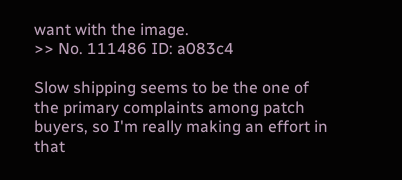want with the image.
>> No. 111486 ID: a083c4

Slow shipping seems to be the one of the primary complaints among patch buyers, so I'm really making an effort in that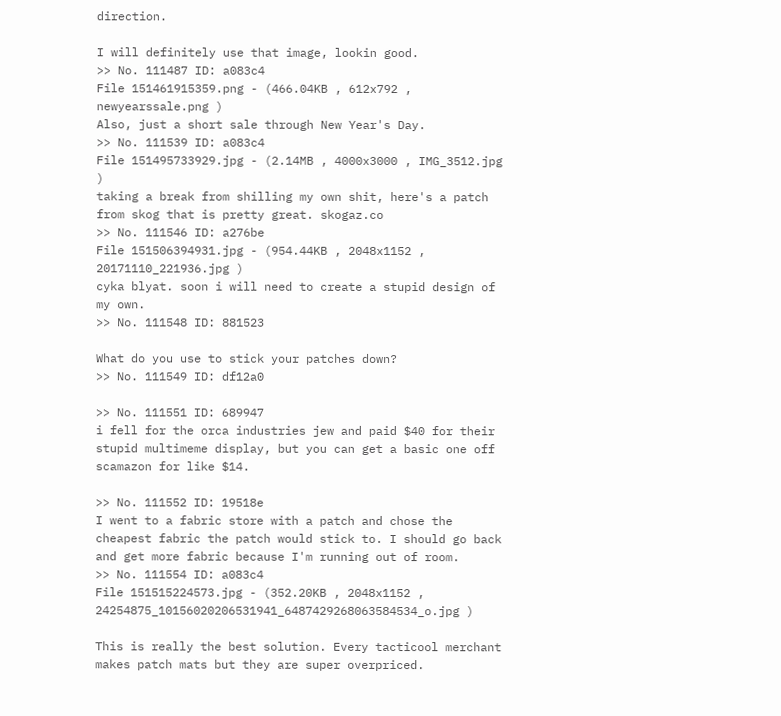direction.

I will definitely use that image, lookin good.
>> No. 111487 ID: a083c4
File 151461915359.png - (466.04KB , 612x792 , newyearssale.png )
Also, just a short sale through New Year's Day.
>> No. 111539 ID: a083c4
File 151495733929.jpg - (2.14MB , 4000x3000 , IMG_3512.jpg )
taking a break from shilling my own shit, here's a patch from skog that is pretty great. skogaz.co
>> No. 111546 ID: a276be
File 151506394931.jpg - (954.44KB , 2048x1152 , 20171110_221936.jpg )
cyka blyat. soon i will need to create a stupid design of my own.
>> No. 111548 ID: 881523

What do you use to stick your patches down?
>> No. 111549 ID: df12a0

>> No. 111551 ID: 689947
i fell for the orca industries jew and paid $40 for their stupid multimeme display, but you can get a basic one off scamazon for like $14.

>> No. 111552 ID: 19518e
I went to a fabric store with a patch and chose the cheapest fabric the patch would stick to. I should go back and get more fabric because I'm running out of room.
>> No. 111554 ID: a083c4
File 151515224573.jpg - (352.20KB , 2048x1152 , 24254875_10156020206531941_6487429268063584534_o.jpg )

This is really the best solution. Every tacticool merchant makes patch mats but they are super overpriced.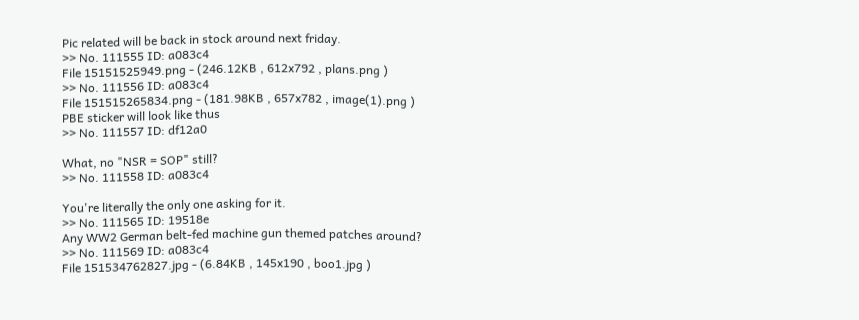Pic related will be back in stock around next friday.
>> No. 111555 ID: a083c4
File 15151525949.png - (246.12KB , 612x792 , plans.png )
>> No. 111556 ID: a083c4
File 151515265834.png - (181.98KB , 657x782 , image(1).png )
PBE sticker will look like thus
>> No. 111557 ID: df12a0

What, no "NSR = SOP" still?
>> No. 111558 ID: a083c4

You're literally the only one asking for it.
>> No. 111565 ID: 19518e
Any WW2 German belt-fed machine gun themed patches around?
>> No. 111569 ID: a083c4
File 151534762827.jpg - (6.84KB , 145x190 , boo1.jpg )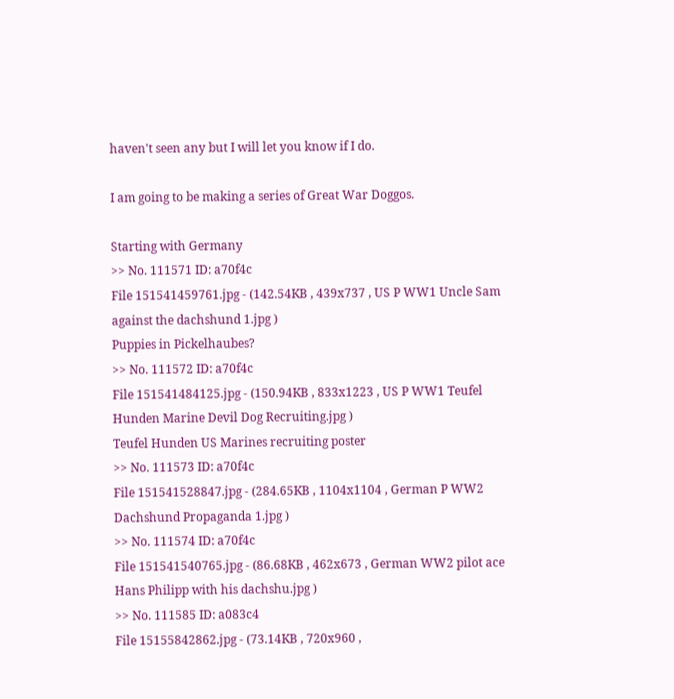haven't seen any but I will let you know if I do.

I am going to be making a series of Great War Doggos.

Starting with Germany
>> No. 111571 ID: a70f4c
File 151541459761.jpg - (142.54KB , 439x737 , US P WW1 Uncle Sam against the dachshund 1.jpg )
Puppies in Pickelhaubes?
>> No. 111572 ID: a70f4c
File 151541484125.jpg - (150.94KB , 833x1223 , US P WW1 Teufel Hunden Marine Devil Dog Recruiting.jpg )
Teufel Hunden US Marines recruiting poster
>> No. 111573 ID: a70f4c
File 151541528847.jpg - (284.65KB , 1104x1104 , German P WW2 Dachshund Propaganda 1.jpg )
>> No. 111574 ID: a70f4c
File 151541540765.jpg - (86.68KB , 462x673 , German WW2 pilot ace Hans Philipp with his dachshu.jpg )
>> No. 111585 ID: a083c4
File 15155842862.jpg - (73.14KB , 720x960 ,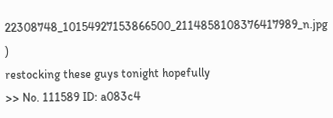22308748_10154927153866500_2114858108376417989_n.jpg )
restocking these guys tonight hopefully
>> No. 111589 ID: a083c4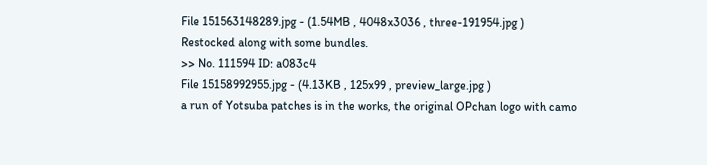File 151563148289.jpg - (1.54MB , 4048x3036 , three-191954.jpg )
Restocked along with some bundles.
>> No. 111594 ID: a083c4
File 15158992955.jpg - (4.13KB , 125x99 , preview_large.jpg )
a run of Yotsuba patches is in the works, the original OPchan logo with camo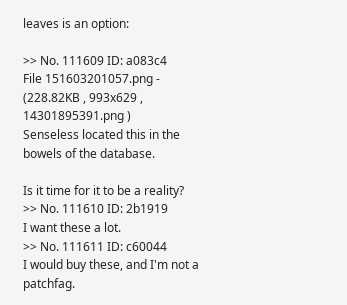leaves is an option:

>> No. 111609 ID: a083c4
File 151603201057.png - (228.82KB , 993x629 , 14301895391.png )
Senseless located this in the bowels of the database.

Is it time for it to be a reality?
>> No. 111610 ID: 2b1919
I want these a lot.
>> No. 111611 ID: c60044
I would buy these, and I'm not a patchfag.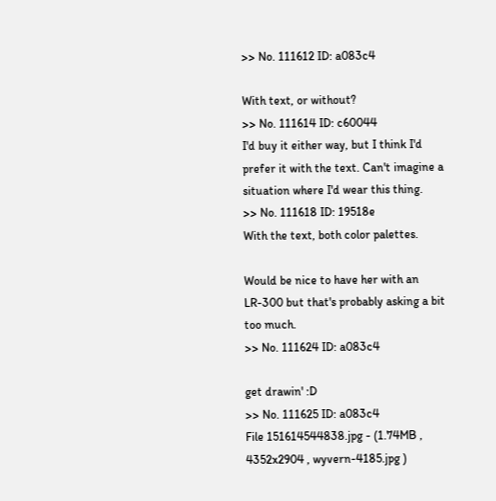>> No. 111612 ID: a083c4

With text, or without?
>> No. 111614 ID: c60044
I'd buy it either way, but I think I'd prefer it with the text. Can't imagine a situation where I'd wear this thing.
>> No. 111618 ID: 19518e
With the text, both color palettes.

Would be nice to have her with an LR-300 but that's probably asking a bit too much.
>> No. 111624 ID: a083c4

get drawin' :D
>> No. 111625 ID: a083c4
File 151614544838.jpg - (1.74MB , 4352x2904 , wyvern-4185.jpg )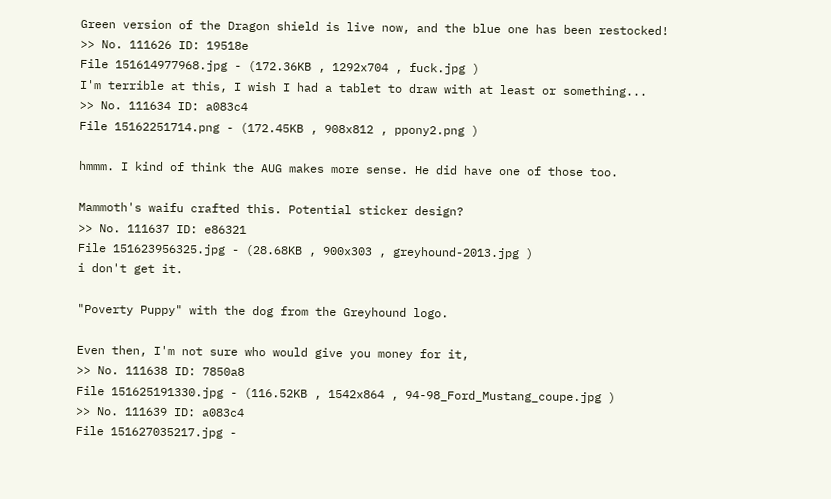Green version of the Dragon shield is live now, and the blue one has been restocked!
>> No. 111626 ID: 19518e
File 151614977968.jpg - (172.36KB , 1292x704 , fuck.jpg )
I'm terrible at this, I wish I had a tablet to draw with at least or something...
>> No. 111634 ID: a083c4
File 15162251714.png - (172.45KB , 908x812 , ppony2.png )

hmmm. I kind of think the AUG makes more sense. He did have one of those too.

Mammoth's waifu crafted this. Potential sticker design?
>> No. 111637 ID: e86321
File 151623956325.jpg - (28.68KB , 900x303 , greyhound-2013.jpg )
i don't get it.

"Poverty Puppy" with the dog from the Greyhound logo.

Even then, I'm not sure who would give you money for it,
>> No. 111638 ID: 7850a8
File 151625191330.jpg - (116.52KB , 1542x864 , 94-98_Ford_Mustang_coupe.jpg )
>> No. 111639 ID: a083c4
File 151627035217.jpg -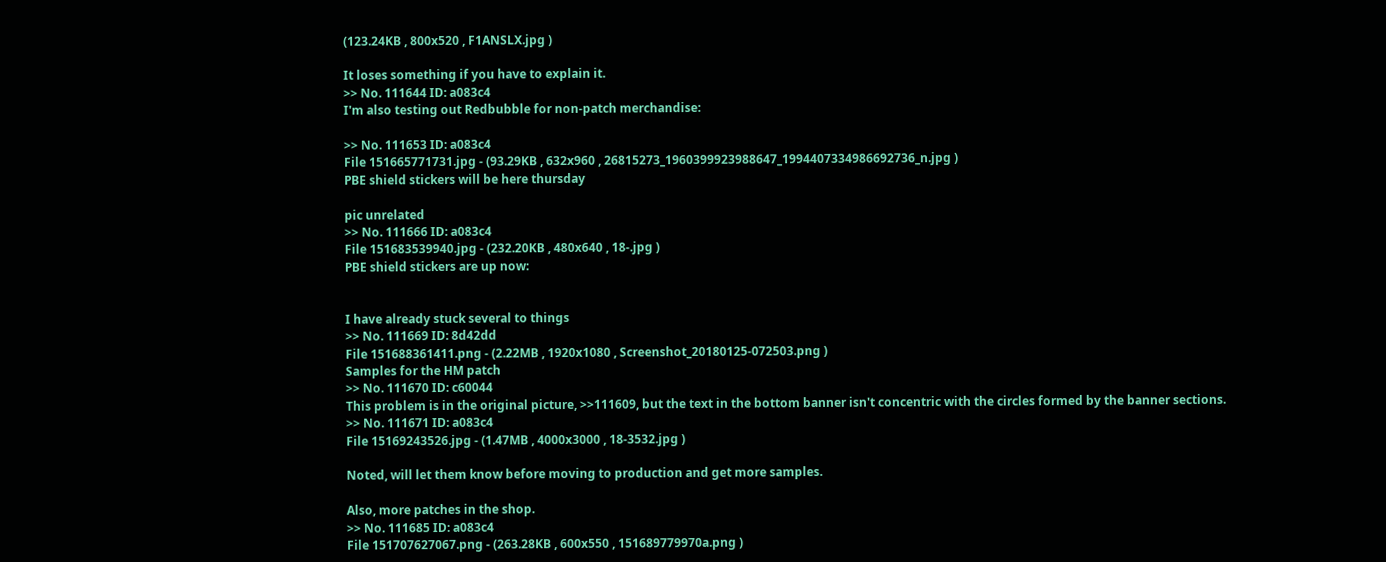(123.24KB , 800x520 , F1ANSLX.jpg )

It loses something if you have to explain it.
>> No. 111644 ID: a083c4
I'm also testing out Redbubble for non-patch merchandise:

>> No. 111653 ID: a083c4
File 151665771731.jpg - (93.29KB , 632x960 , 26815273_1960399923988647_1994407334986692736_n.jpg )
PBE shield stickers will be here thursday

pic unrelated
>> No. 111666 ID: a083c4
File 151683539940.jpg - (232.20KB , 480x640 , 18-.jpg )
PBE shield stickers are up now:


I have already stuck several to things
>> No. 111669 ID: 8d42dd
File 151688361411.png - (2.22MB , 1920x1080 , Screenshot_20180125-072503.png )
Samples for the HM patch
>> No. 111670 ID: c60044
This problem is in the original picture, >>111609, but the text in the bottom banner isn't concentric with the circles formed by the banner sections.
>> No. 111671 ID: a083c4
File 15169243526.jpg - (1.47MB , 4000x3000 , 18-3532.jpg )

Noted, will let them know before moving to production and get more samples.

Also, more patches in the shop.
>> No. 111685 ID: a083c4
File 151707627067.png - (263.28KB , 600x550 , 151689779970a.png )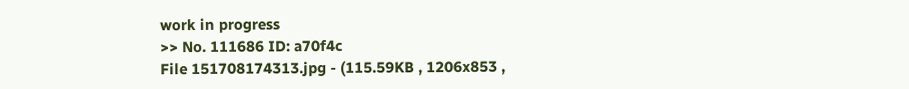work in progress
>> No. 111686 ID: a70f4c
File 151708174313.jpg - (115.59KB , 1206x853 ,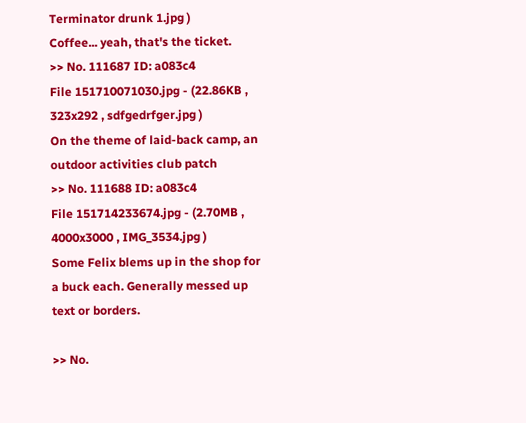Terminator drunk 1.jpg )
Coffee... yeah, that's the ticket.
>> No. 111687 ID: a083c4
File 151710071030.jpg - (22.86KB , 323x292 , sdfgedrfger.jpg )
On the theme of laid-back camp, an outdoor activities club patch
>> No. 111688 ID: a083c4
File 151714233674.jpg - (2.70MB , 4000x3000 , IMG_3534.jpg )
Some Felix blems up in the shop for a buck each. Generally messed up text or borders.

>> No.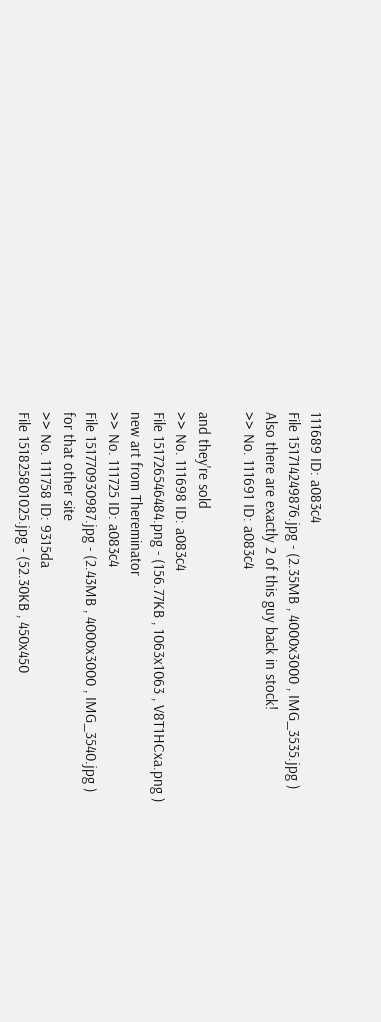111689 ID: a083c4
File 151714249876.jpg - (2.35MB , 4000x3000 , IMG_3535.jpg )
Also there are exactly 2 of this guy back in stock!
>> No. 111691 ID: a083c4

and they're sold
>> No. 111698 ID: a083c4
File 151726546484.png - (156.77KB , 1063x1063 , V8T1HCxa.png )
new art from Thereminator
>> No. 111725 ID: a083c4
File 151770930987.jpg - (2.43MB , 4000x3000 , IMG_3540.jpg )
for that other site
>> No. 111758 ID: 9315da
File 151825801025.jpg - (52.30KB , 450x450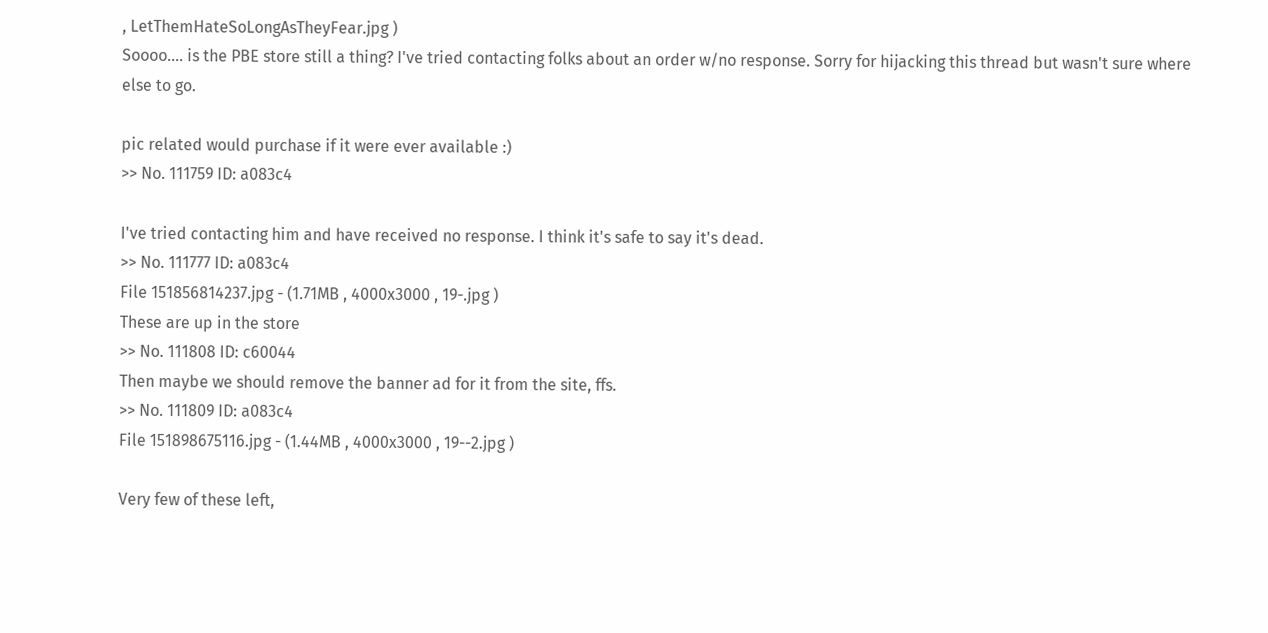, LetThemHateSoLongAsTheyFear.jpg )
Soooo.... is the PBE store still a thing? I've tried contacting folks about an order w/no response. Sorry for hijacking this thread but wasn't sure where else to go.

pic related would purchase if it were ever available :)
>> No. 111759 ID: a083c4

I've tried contacting him and have received no response. I think it's safe to say it's dead.
>> No. 111777 ID: a083c4
File 151856814237.jpg - (1.71MB , 4000x3000 , 19-.jpg )
These are up in the store
>> No. 111808 ID: c60044
Then maybe we should remove the banner ad for it from the site, ffs.
>> No. 111809 ID: a083c4
File 151898675116.jpg - (1.44MB , 4000x3000 , 19--2.jpg )

Very few of these left,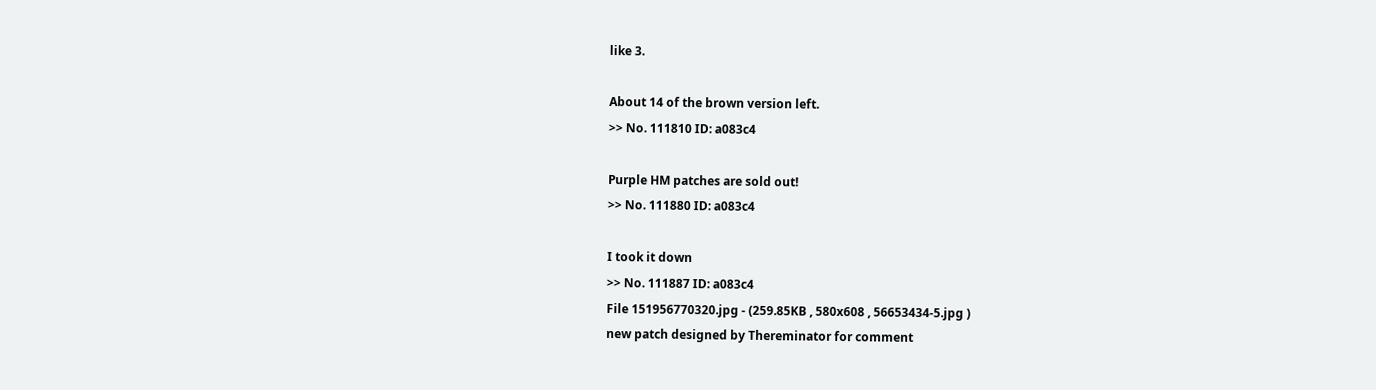like 3.

About 14 of the brown version left.
>> No. 111810 ID: a083c4

Purple HM patches are sold out!
>> No. 111880 ID: a083c4

I took it down
>> No. 111887 ID: a083c4
File 151956770320.jpg - (259.85KB , 580x608 , 56653434-5.jpg )
new patch designed by Thereminator for comment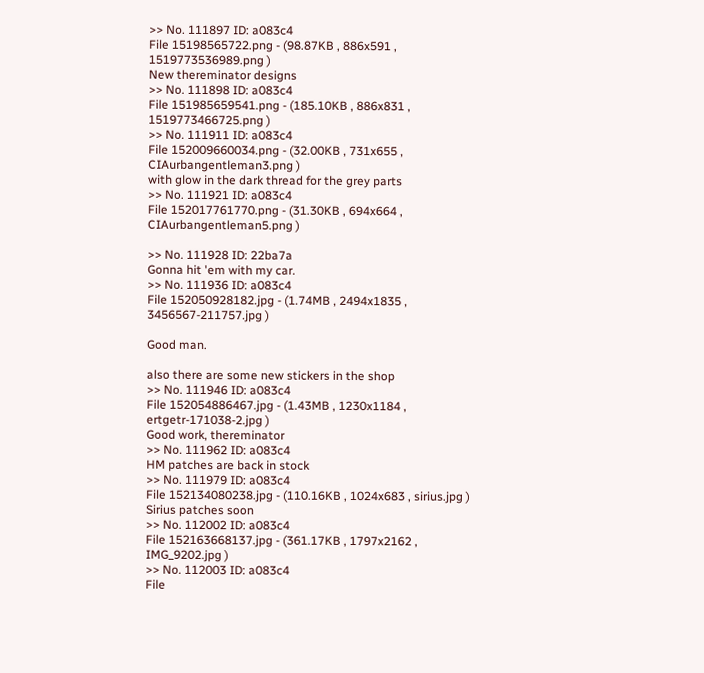>> No. 111897 ID: a083c4
File 15198565722.png - (98.87KB , 886x591 , 1519773536989.png )
New thereminator designs
>> No. 111898 ID: a083c4
File 151985659541.png - (185.10KB , 886x831 , 1519773466725.png )
>> No. 111911 ID: a083c4
File 152009660034.png - (32.00KB , 731x655 , CIAurbangentleman3.png )
with glow in the dark thread for the grey parts
>> No. 111921 ID: a083c4
File 152017761770.png - (31.30KB , 694x664 , CIAurbangentleman5.png )

>> No. 111928 ID: 22ba7a
Gonna hit 'em with my car.
>> No. 111936 ID: a083c4
File 152050928182.jpg - (1.74MB , 2494x1835 , 3456567-211757.jpg )

Good man.

also there are some new stickers in the shop
>> No. 111946 ID: a083c4
File 152054886467.jpg - (1.43MB , 1230x1184 , ertgetr-171038-2.jpg )
Good work, thereminator
>> No. 111962 ID: a083c4
HM patches are back in stock
>> No. 111979 ID: a083c4
File 152134080238.jpg - (110.16KB , 1024x683 , sirius.jpg )
Sirius patches soon
>> No. 112002 ID: a083c4
File 152163668137.jpg - (361.17KB , 1797x2162 , IMG_9202.jpg )
>> No. 112003 ID: a083c4
File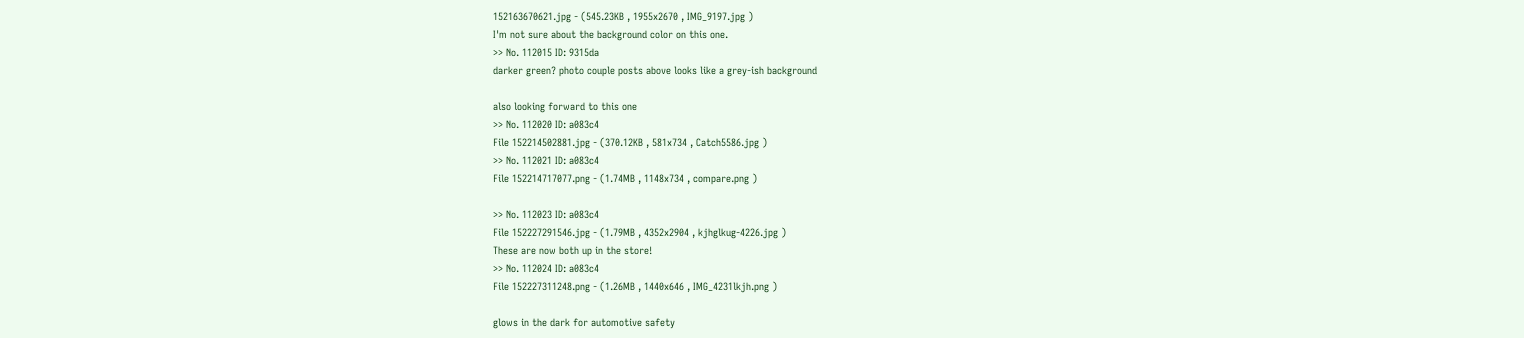152163670621.jpg - (545.23KB , 1955x2670 , IMG_9197.jpg )
I'm not sure about the background color on this one.
>> No. 112015 ID: 9315da
darker green? photo couple posts above looks like a grey-ish background

also looking forward to this one
>> No. 112020 ID: a083c4
File 152214502881.jpg - (370.12KB , 581x734 , Catch5586.jpg )
>> No. 112021 ID: a083c4
File 152214717077.png - (1.74MB , 1148x734 , compare.png )

>> No. 112023 ID: a083c4
File 152227291546.jpg - (1.79MB , 4352x2904 , kjhglkug-4226.jpg )
These are now both up in the store!
>> No. 112024 ID: a083c4
File 152227311248.png - (1.26MB , 1440x646 , IMG_4231lkjh.png )

glows in the dark for automotive safety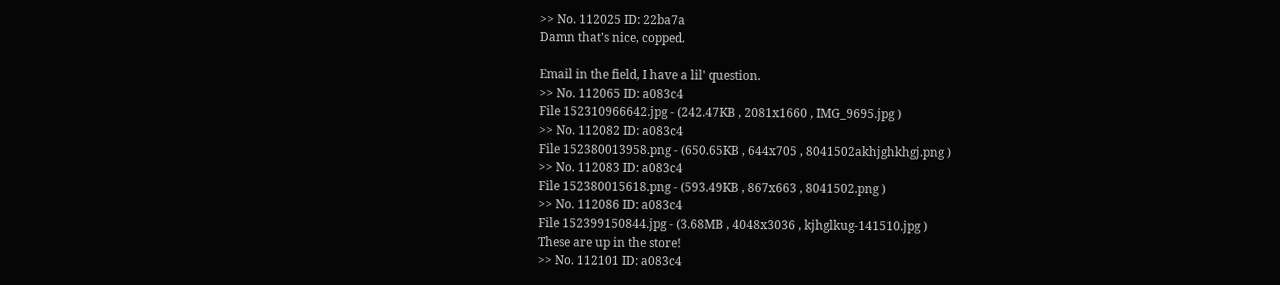>> No. 112025 ID: 22ba7a
Damn that's nice, copped.

Email in the field, I have a lil' question.
>> No. 112065 ID: a083c4
File 152310966642.jpg - (242.47KB , 2081x1660 , IMG_9695.jpg )
>> No. 112082 ID: a083c4
File 152380013958.png - (650.65KB , 644x705 , 8041502akhjghkhgj.png )
>> No. 112083 ID: a083c4
File 152380015618.png - (593.49KB , 867x663 , 8041502.png )
>> No. 112086 ID: a083c4
File 152399150844.jpg - (3.68MB , 4048x3036 , kjhglkug-141510.jpg )
These are up in the store!
>> No. 112101 ID: a083c4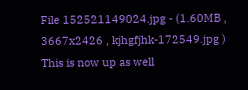File 152521149024.jpg - (1.60MB , 3667x2426 , kjhgfjhk-172549.jpg )
This is now up as well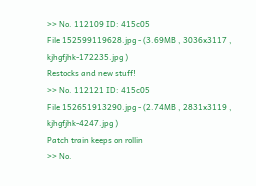>> No. 112109 ID: 415c05
File 152599119628.jpg - (3.69MB , 3036x3117 , kjhgfjhk-172235.jpg )
Restocks and new stuff!
>> No. 112121 ID: 415c05
File 152651913290.jpg - (2.74MB , 2831x3119 , kjhgfjhk-4247.jpg )
Patch train keeps on rollin
>> No.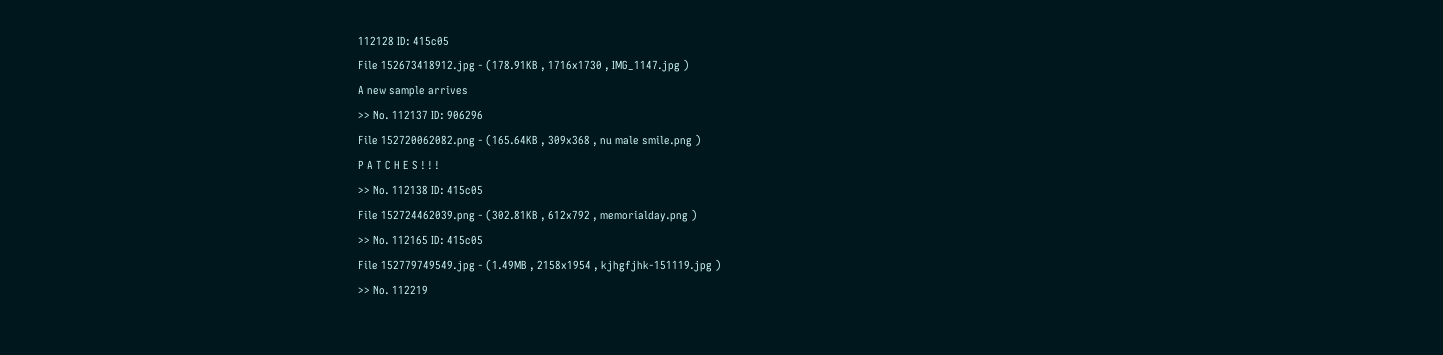112128 ID: 415c05
File 152673418912.jpg - (178.91KB , 1716x1730 , IMG_1147.jpg )
A new sample arrives
>> No. 112137 ID: 906296
File 152720062082.png - (165.64KB , 309x368 , nu male smile.png )
P A T C H E S ! ! !
>> No. 112138 ID: 415c05
File 152724462039.png - (302.81KB , 612x792 , memorialday.png )
>> No. 112165 ID: 415c05
File 152779749549.jpg - (1.49MB , 2158x1954 , kjhgfjhk-151119.jpg )
>> No. 112219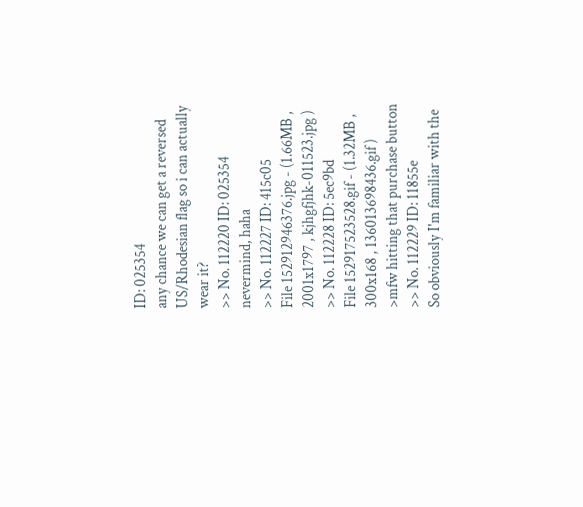ID: 025354
any chance we can get a reversed US/Rhodesian flag so i can actually wear it?
>> No. 112220 ID: 025354
nevermind, haha
>> No. 112227 ID: 415c05
File 152912946376.jpg - (1.66MB , 2001x1797 , kjhgfjhk-011523.jpg )
>> No. 112228 ID: 5ec9bd
File 152917523528.gif - (1.32MB , 300x168 , 136013698436.gif )
>mfw hitting that purchase button
>> No. 112229 ID: 11855e
So obviously I'm familiar with the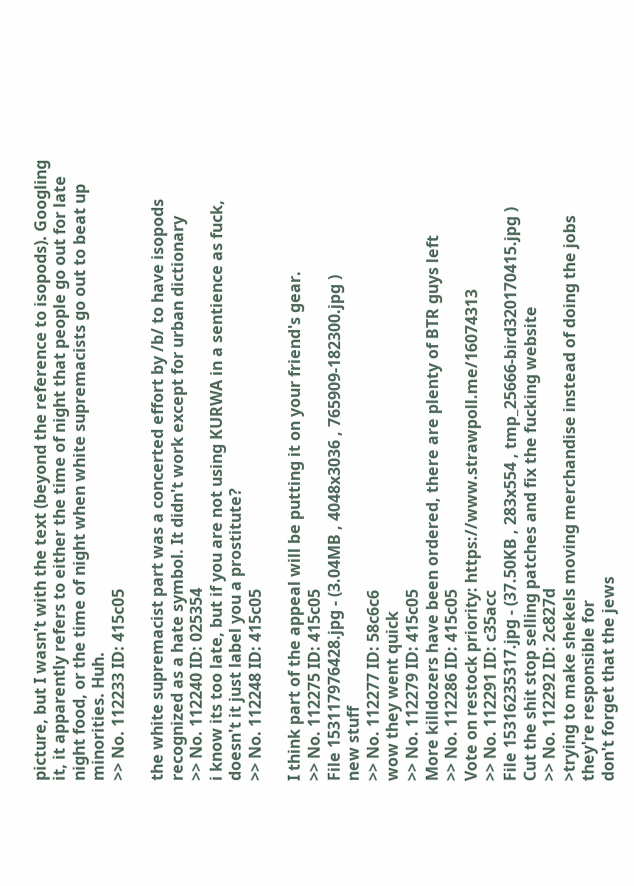picture, but I wasn't with the text (beyond the reference to isopods). Googling it, it apparently refers to either the time of night that people go out for late night food, or the time of night when white supremacists go out to beat up minorities. Huh.
>> No. 112233 ID: 415c05

the white supremacist part was a concerted effort by /b/ to have isopods recognized as a hate symbol. It didn't work except for urban dictionary
>> No. 112240 ID: 025354
i know its too late, but if you are not using KURWA in a sentience as fuck, doesn't it just label you a prostitute?
>> No. 112248 ID: 415c05

I think part of the appeal will be putting it on your friend's gear.
>> No. 112275 ID: 415c05
File 153117976428.jpg - (3.04MB , 4048x3036 , 765909-182300.jpg )
new stuff
>> No. 112277 ID: 58c6c6
wow they went quick
>> No. 112279 ID: 415c05
More killdozers have been ordered, there are plenty of BTR guys left
>> No. 112286 ID: 415c05
Vote on restock priority: https://www.strawpoll.me/16074313
>> No. 112291 ID: c35acc
File 15316235317.jpg - (37.50KB , 283x554 , tmp_25666-bird320170415.jpg )
Cut the shit stop selling patches and fix the fucking website
>> No. 112292 ID: 2c827d
>trying to make shekels moving merchandise instead of doing the jobs they're responsible for
don't forget that the jews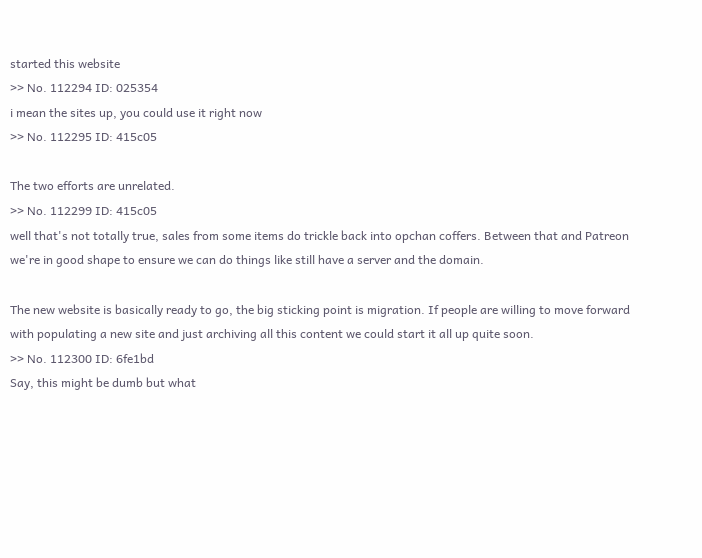started this website
>> No. 112294 ID: 025354
i mean the sites up, you could use it right now
>> No. 112295 ID: 415c05

The two efforts are unrelated.
>> No. 112299 ID: 415c05
well that's not totally true, sales from some items do trickle back into opchan coffers. Between that and Patreon we're in good shape to ensure we can do things like still have a server and the domain.

The new website is basically ready to go, the big sticking point is migration. If people are willing to move forward with populating a new site and just archiving all this content we could start it all up quite soon.
>> No. 112300 ID: 6fe1bd
Say, this might be dumb but what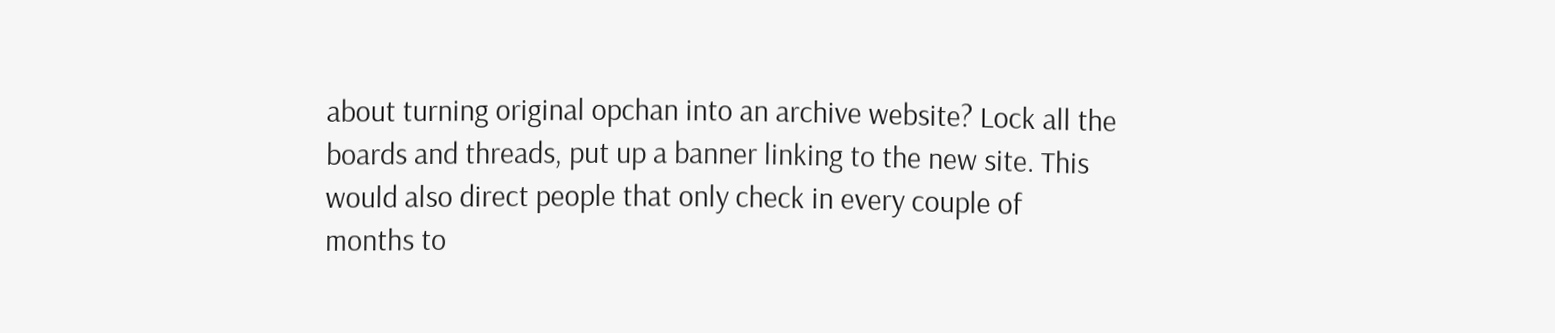about turning original opchan into an archive website? Lock all the boards and threads, put up a banner linking to the new site. This would also direct people that only check in every couple of months to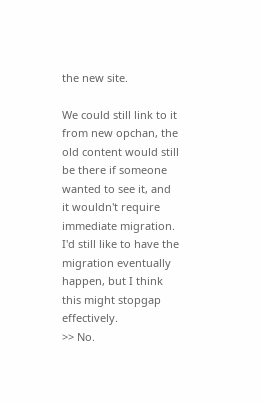the new site.

We could still link to it from new opchan, the old content would still be there if someone wanted to see it, and it wouldn't require immediate migration. I'd still like to have the migration eventually happen, but I think this might stopgap effectively.
>> No.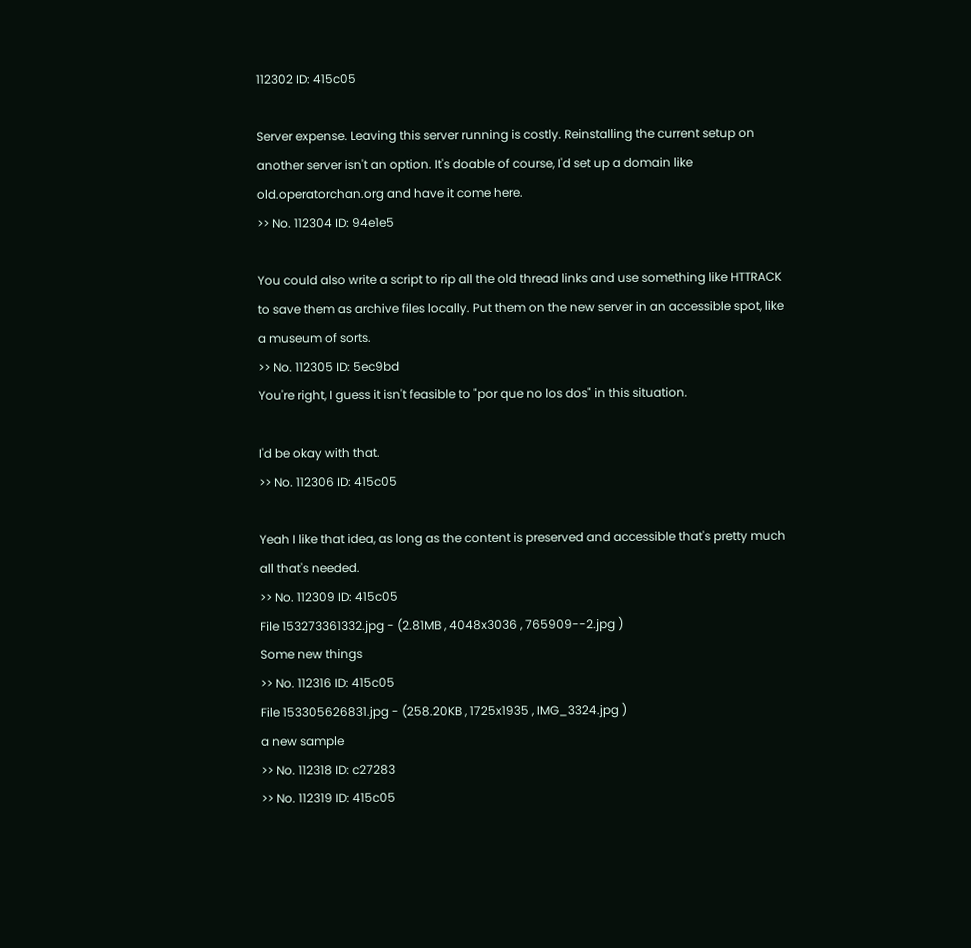112302 ID: 415c05

Server expense. Leaving this server running is costly. Reinstalling the current setup on another server isn't an option. It's doable of course, I'd set up a domain like old.operatorchan.org and have it come here.
>> No. 112304 ID: 94e1e5

You could also write a script to rip all the old thread links and use something like HTTRACK to save them as archive files locally. Put them on the new server in an accessible spot, like a museum of sorts.
>> No. 112305 ID: 5ec9bd
You're right, I guess it isn't feasible to "por que no los dos" in this situation.

I'd be okay with that.
>> No. 112306 ID: 415c05

Yeah I like that idea, as long as the content is preserved and accessible that's pretty much all that's needed.
>> No. 112309 ID: 415c05
File 153273361332.jpg - (2.81MB , 4048x3036 , 765909--2.jpg )
Some new things
>> No. 112316 ID: 415c05
File 153305626831.jpg - (258.20KB , 1725x1935 , IMG_3324.jpg )
a new sample
>> No. 112318 ID: c27283
>> No. 112319 ID: 415c05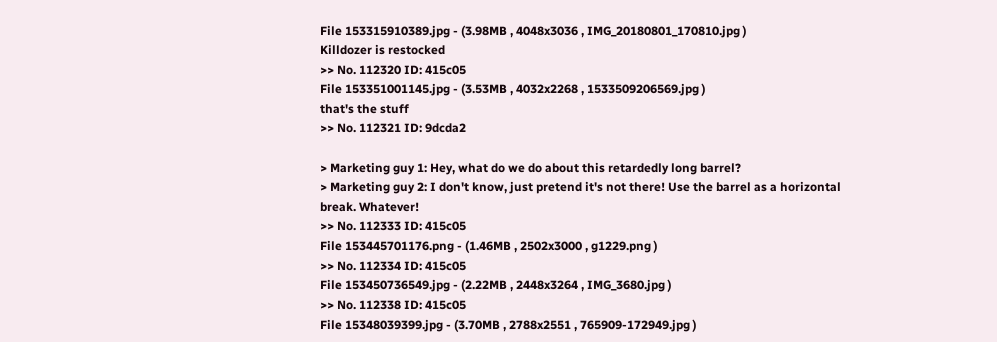File 153315910389.jpg - (3.98MB , 4048x3036 , IMG_20180801_170810.jpg )
Killdozer is restocked
>> No. 112320 ID: 415c05
File 153351001145.jpg - (3.53MB , 4032x2268 , 1533509206569.jpg )
that's the stuff
>> No. 112321 ID: 9dcda2

> Marketing guy 1: Hey, what do we do about this retardedly long barrel?
> Marketing guy 2: I don't know, just pretend it's not there! Use the barrel as a horizontal break. Whatever!
>> No. 112333 ID: 415c05
File 153445701176.png - (1.46MB , 2502x3000 , g1229.png )
>> No. 112334 ID: 415c05
File 153450736549.jpg - (2.22MB , 2448x3264 , IMG_3680.jpg )
>> No. 112338 ID: 415c05
File 15348039399.jpg - (3.70MB , 2788x2551 , 765909-172949.jpg )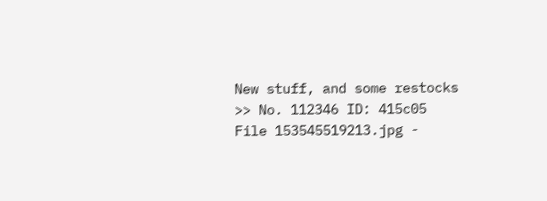New stuff, and some restocks
>> No. 112346 ID: 415c05
File 153545519213.jpg -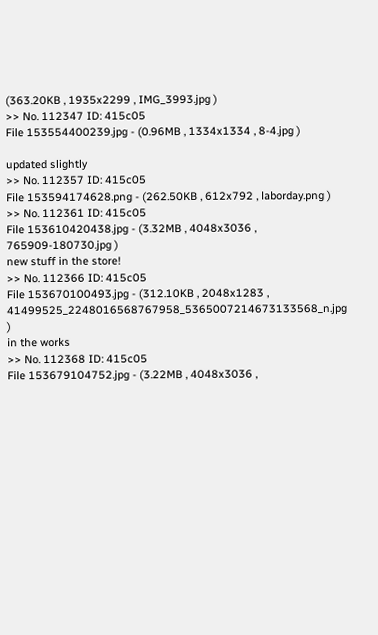(363.20KB , 1935x2299 , IMG_3993.jpg )
>> No. 112347 ID: 415c05
File 153554400239.jpg - (0.96MB , 1334x1334 , 8-4.jpg )

updated slightly
>> No. 112357 ID: 415c05
File 153594174628.png - (262.50KB , 612x792 , laborday.png )
>> No. 112361 ID: 415c05
File 153610420438.jpg - (3.32MB , 4048x3036 , 765909-180730.jpg )
new stuff in the store!
>> No. 112366 ID: 415c05
File 153670100493.jpg - (312.10KB , 2048x1283 , 41499525_2248016568767958_5365007214673133568_n.jpg )
in the works
>> No. 112368 ID: 415c05
File 153679104752.jpg - (3.22MB , 4048x3036 ,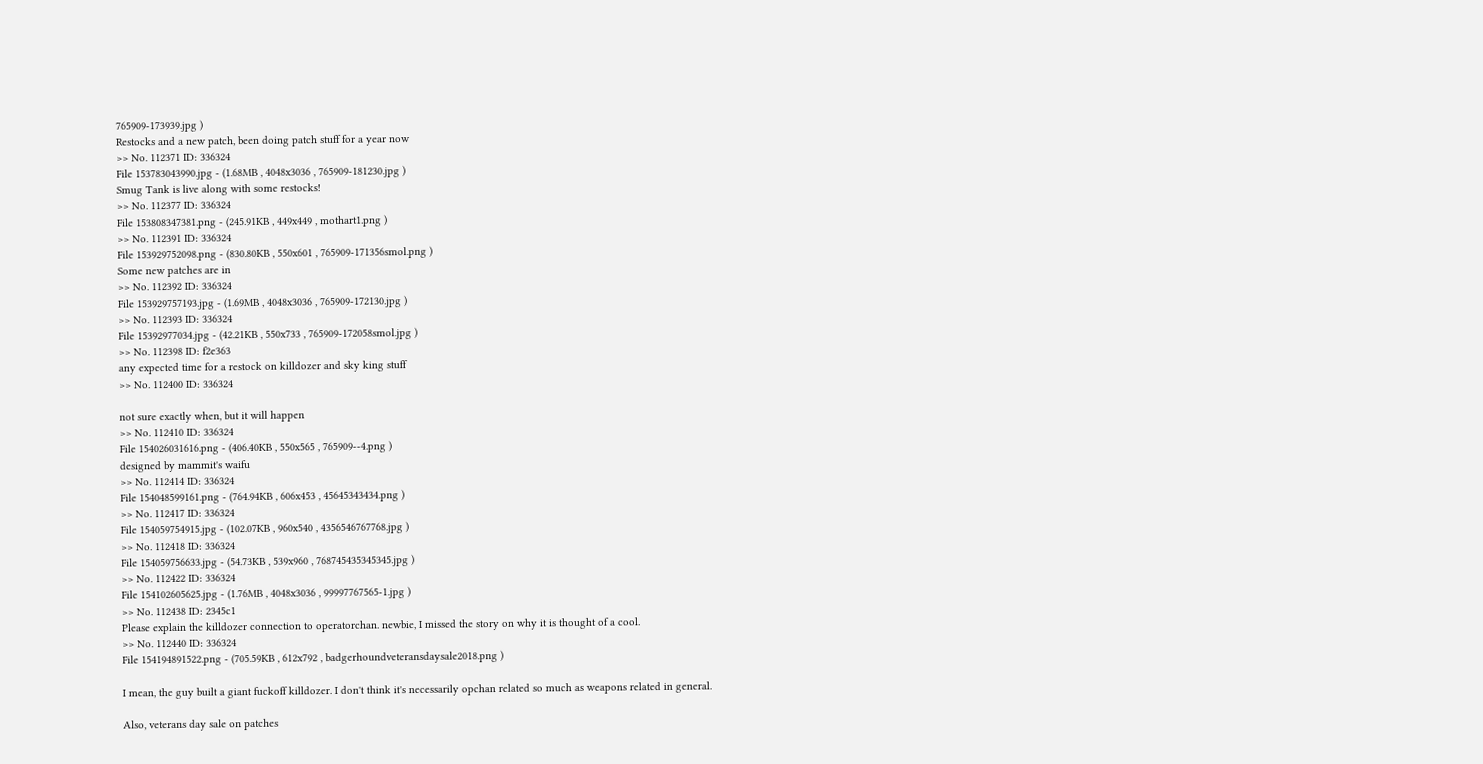765909-173939.jpg )
Restocks and a new patch, been doing patch stuff for a year now
>> No. 112371 ID: 336324
File 153783043990.jpg - (1.68MB , 4048x3036 , 765909-181230.jpg )
Smug Tank is live along with some restocks!
>> No. 112377 ID: 336324
File 153808347381.png - (245.91KB , 449x449 , mothart1.png )
>> No. 112391 ID: 336324
File 153929752098.png - (830.80KB , 550x601 , 765909-171356smol.png )
Some new patches are in
>> No. 112392 ID: 336324
File 153929757193.jpg - (1.69MB , 4048x3036 , 765909-172130.jpg )
>> No. 112393 ID: 336324
File 15392977034.jpg - (42.21KB , 550x733 , 765909-172058smol.jpg )
>> No. 112398 ID: f2e363
any expected time for a restock on killdozer and sky king stuff
>> No. 112400 ID: 336324

not sure exactly when, but it will happen
>> No. 112410 ID: 336324
File 154026031616.png - (406.40KB , 550x565 , 765909--4.png )
designed by mammit's waifu
>> No. 112414 ID: 336324
File 154048599161.png - (764.94KB , 606x453 , 45645343434.png )
>> No. 112417 ID: 336324
File 154059754915.jpg - (102.07KB , 960x540 , 4356546767768.jpg )
>> No. 112418 ID: 336324
File 154059756633.jpg - (54.73KB , 539x960 , 768745435345345.jpg )
>> No. 112422 ID: 336324
File 154102605625.jpg - (1.76MB , 4048x3036 , 99997767565-1.jpg )
>> No. 112438 ID: 2345c1
Please explain the killdozer connection to operatorchan. newbie, I missed the story on why it is thought of a cool.
>> No. 112440 ID: 336324
File 154194891522.png - (705.59KB , 612x792 , badgerhoundveteransdaysale2018.png )

I mean, the guy built a giant fuckoff killdozer. I don't think it's necessarily opchan related so much as weapons related in general.

Also, veterans day sale on patches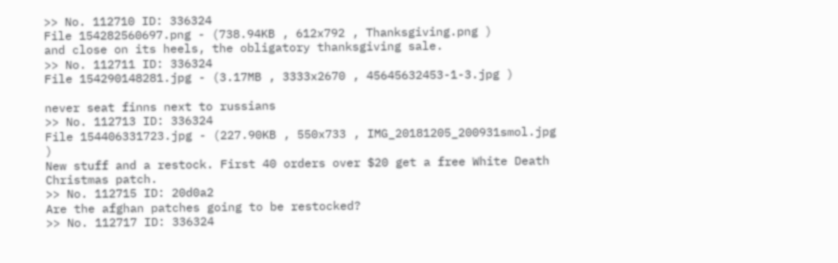>> No. 112710 ID: 336324
File 154282560697.png - (738.94KB , 612x792 , Thanksgiving.png )
and close on its heels, the obligatory thanksgiving sale.
>> No. 112711 ID: 336324
File 154290148281.jpg - (3.17MB , 3333x2670 , 45645632453-1-3.jpg )

never seat finns next to russians
>> No. 112713 ID: 336324
File 154406331723.jpg - (227.90KB , 550x733 , IMG_20181205_200931smol.jpg )
New stuff and a restock. First 40 orders over $20 get a free White Death Christmas patch.
>> No. 112715 ID: 20d0a2
Are the afghan patches going to be restocked?
>> No. 112717 ID: 336324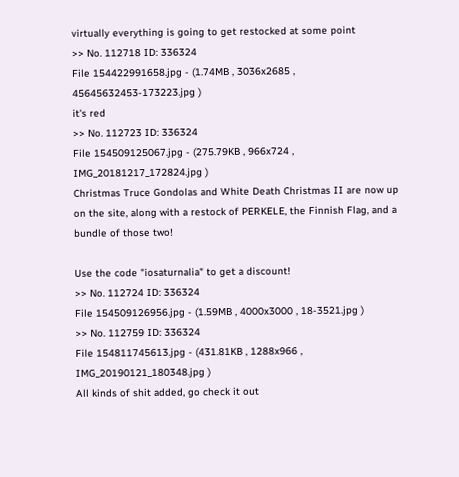virtually everything is going to get restocked at some point
>> No. 112718 ID: 336324
File 154422991658.jpg - (1.74MB , 3036x2685 , 45645632453-173223.jpg )
it's red
>> No. 112723 ID: 336324
File 154509125067.jpg - (275.79KB , 966x724 , IMG_20181217_172824.jpg )
Christmas Truce Gondolas and White Death Christmas II are now up on the site, along with a restock of PERKELE, the Finnish Flag, and a bundle of those two!

Use the code "iosaturnalia" to get a discount!
>> No. 112724 ID: 336324
File 154509126956.jpg - (1.59MB , 4000x3000 , 18-3521.jpg )
>> No. 112759 ID: 336324
File 154811745613.jpg - (431.81KB , 1288x966 , IMG_20190121_180348.jpg )
All kinds of shit added, go check it out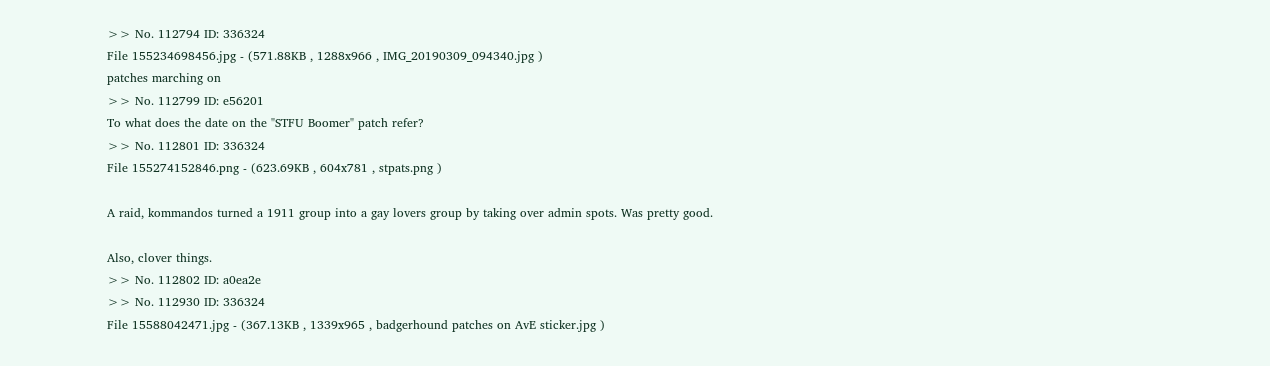>> No. 112794 ID: 336324
File 155234698456.jpg - (571.88KB , 1288x966 , IMG_20190309_094340.jpg )
patches marching on
>> No. 112799 ID: e56201
To what does the date on the "STFU Boomer" patch refer?
>> No. 112801 ID: 336324
File 155274152846.png - (623.69KB , 604x781 , stpats.png )

A raid, kommandos turned a 1911 group into a gay lovers group by taking over admin spots. Was pretty good.

Also, clover things.
>> No. 112802 ID: a0ea2e
>> No. 112930 ID: 336324
File 15588042471.jpg - (367.13KB , 1339x965 , badgerhound patches on AvE sticker.jpg )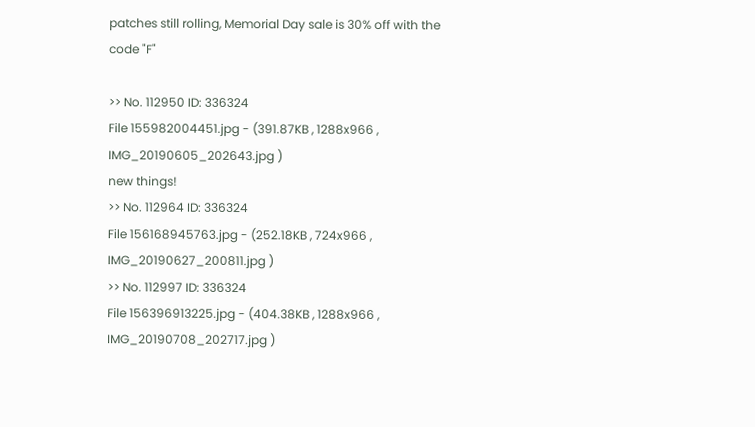patches still rolling, Memorial Day sale is 30% off with the code "F"

>> No. 112950 ID: 336324
File 155982004451.jpg - (391.87KB , 1288x966 , IMG_20190605_202643.jpg )
new things!
>> No. 112964 ID: 336324
File 156168945763.jpg - (252.18KB , 724x966 , IMG_20190627_200811.jpg )
>> No. 112997 ID: 336324
File 156396913225.jpg - (404.38KB , 1288x966 , IMG_20190708_202717.jpg )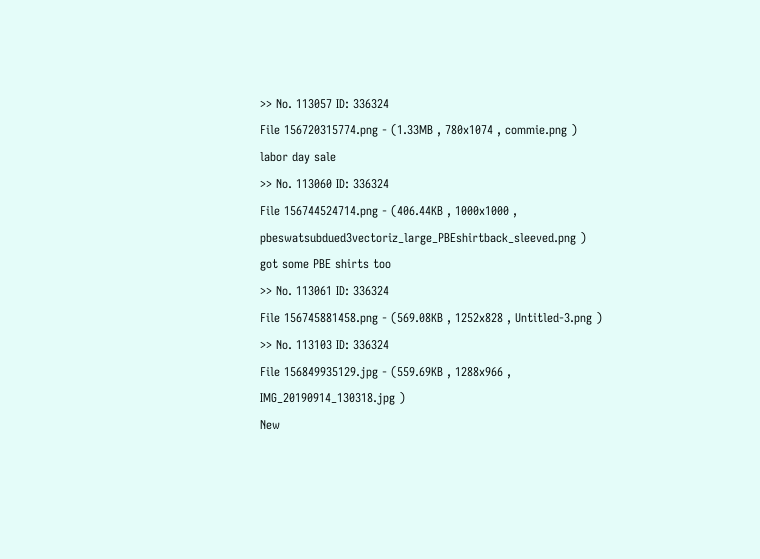>> No. 113057 ID: 336324
File 156720315774.png - (1.33MB , 780x1074 , commie.png )
labor day sale
>> No. 113060 ID: 336324
File 156744524714.png - (406.44KB , 1000x1000 , pbeswatsubdued3vectoriz_large_PBEshirtback_sleeved.png )
got some PBE shirts too
>> No. 113061 ID: 336324
File 156745881458.png - (569.08KB , 1252x828 , Untitled-3.png )
>> No. 113103 ID: 336324
File 156849935129.jpg - (559.69KB , 1288x966 , IMG_20190914_130318.jpg )
New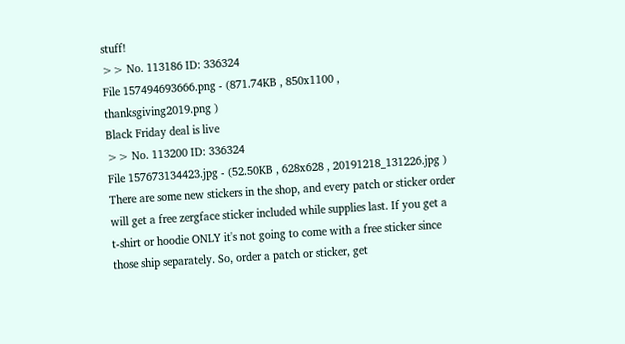stuff!
>> No. 113186 ID: 336324
File 157494693666.png - (871.74KB , 850x1100 , thanksgiving2019.png )
Black Friday deal is live
>> No. 113200 ID: 336324
File 157673134423.jpg - (52.50KB , 628x628 , 20191218_131226.jpg )
There are some new stickers in the shop, and every patch or sticker order will get a free zergface sticker included while supplies last. If you get a t-shirt or hoodie ONLY it's not going to come with a free sticker since those ship separately. So, order a patch or sticker, get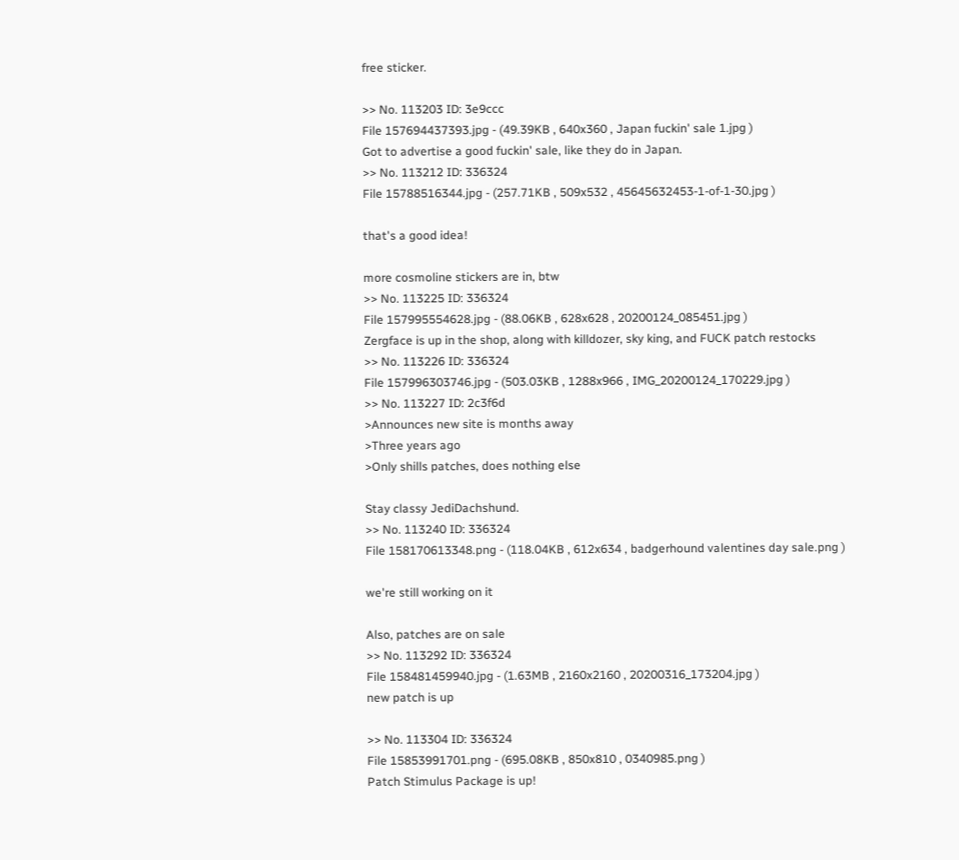free sticker.

>> No. 113203 ID: 3e9ccc
File 157694437393.jpg - (49.39KB , 640x360 , Japan fuckin' sale 1.jpg )
Got to advertise a good fuckin' sale, like they do in Japan.
>> No. 113212 ID: 336324
File 15788516344.jpg - (257.71KB , 509x532 , 45645632453-1-of-1-30.jpg )

that's a good idea!

more cosmoline stickers are in, btw
>> No. 113225 ID: 336324
File 157995554628.jpg - (88.06KB , 628x628 , 20200124_085451.jpg )
Zergface is up in the shop, along with killdozer, sky king, and FUCK patch restocks
>> No. 113226 ID: 336324
File 157996303746.jpg - (503.03KB , 1288x966 , IMG_20200124_170229.jpg )
>> No. 113227 ID: 2c3f6d
>Announces new site is months away
>Three years ago
>Only shills patches, does nothing else

Stay classy JediDachshund.
>> No. 113240 ID: 336324
File 158170613348.png - (118.04KB , 612x634 , badgerhound valentines day sale.png )

we're still working on it

Also, patches are on sale
>> No. 113292 ID: 336324
File 158481459940.jpg - (1.63MB , 2160x2160 , 20200316_173204.jpg )
new patch is up

>> No. 113304 ID: 336324
File 15853991701.png - (695.08KB , 850x810 , 0340985.png )
Patch Stimulus Package is up!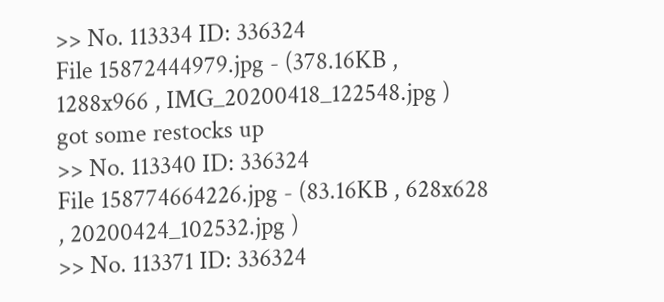>> No. 113334 ID: 336324
File 15872444979.jpg - (378.16KB , 1288x966 , IMG_20200418_122548.jpg )
got some restocks up
>> No. 113340 ID: 336324
File 158774664226.jpg - (83.16KB , 628x628 , 20200424_102532.jpg )
>> No. 113371 ID: 336324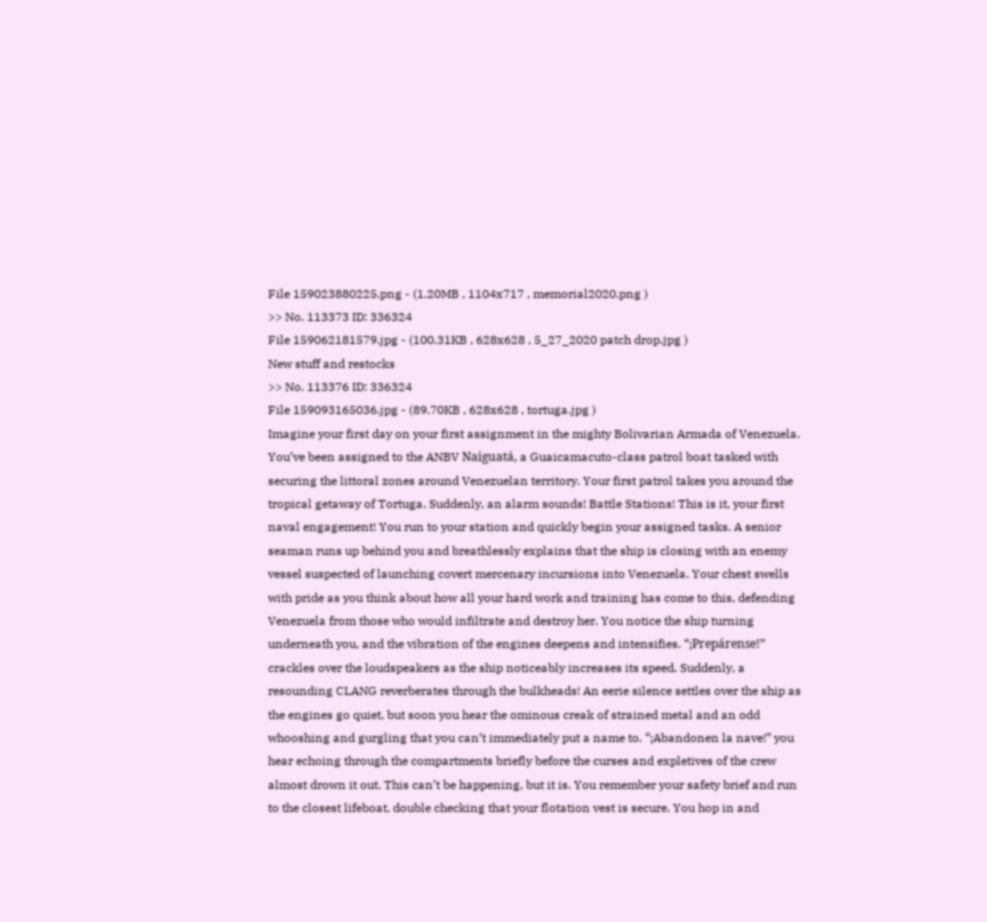File 159023880225.png - (1.20MB , 1104x717 , memorial2020.png )
>> No. 113373 ID: 336324
File 159062181579.jpg - (100.31KB , 628x628 , 5_27_2020 patch drop.jpg )
New stuff and restocks
>> No. 113376 ID: 336324
File 159093165036.jpg - (89.70KB , 628x628 , tortuga.jpg )
Imagine your first day on your first assignment in the mighty Bolivarian Armada of Venezuela. You’ve been assigned to the ANBV Naiguatá, a Guaicamacuto-class patrol boat tasked with securing the littoral zones around Venezuelan territory. Your first patrol takes you around the tropical getaway of Tortuga. Suddenly, an alarm sounds! Battle Stations! This is it, your first naval engagement! You run to your station and quickly begin your assigned tasks. A senior seaman runs up behind you and breathlessly explains that the ship is closing with an enemy vessel suspected of launching covert mercenary incursions into Venezuela. Your chest swells with pride as you think about how all your hard work and training has come to this, defending Venezuela from those who would infiltrate and destroy her. You notice the ship turning underneath you, and the vibration of the engines deepens and intensifies. “¡Prepárense!” crackles over the loudspeakers as the ship noticeably increases its speed. Suddenly, a resounding CLANG reverberates through the bulkheads! An eerie silence settles over the ship as the engines go quiet, but soon you hear the ominous creak of strained metal and an odd whooshing and gurgling that you can’t immediately put a name to. “¡Abandonen la nave!” you hear echoing through the compartments briefly before the curses and expletives of the crew almost drown it out. This can’t be happening, but it is. You remember your safety brief and run to the closest lifeboat, double checking that your flotation vest is secure. You hop in and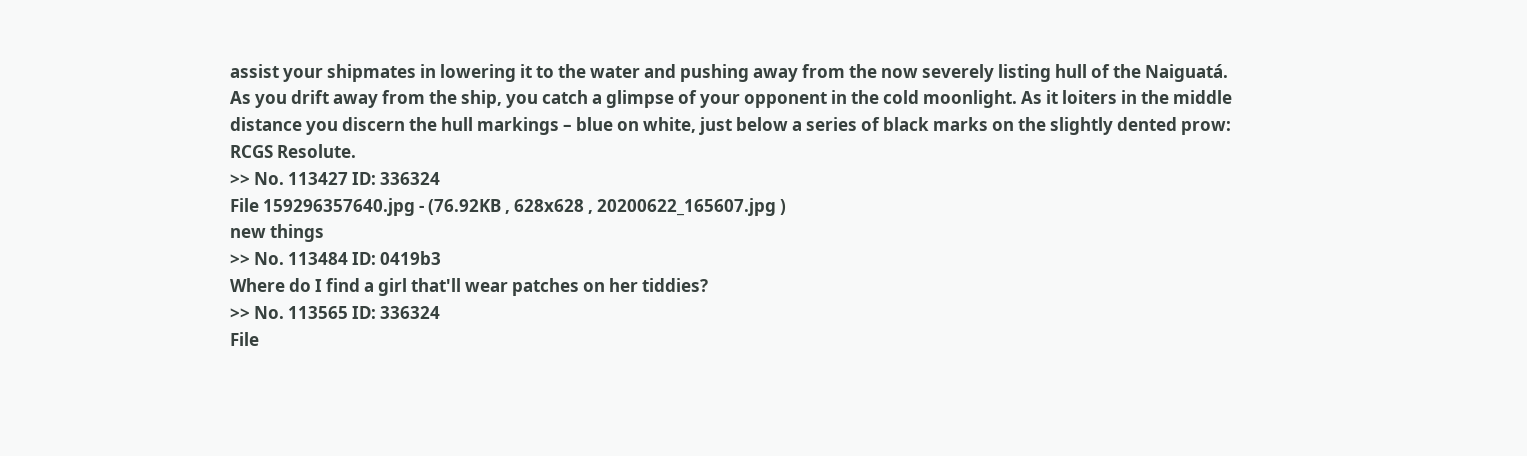assist your shipmates in lowering it to the water and pushing away from the now severely listing hull of the Naiguatá. As you drift away from the ship, you catch a glimpse of your opponent in the cold moonlight. As it loiters in the middle distance you discern the hull markings – blue on white, just below a series of black marks on the slightly dented prow: RCGS Resolute.
>> No. 113427 ID: 336324
File 159296357640.jpg - (76.92KB , 628x628 , 20200622_165607.jpg )
new things
>> No. 113484 ID: 0419b3
Where do I find a girl that'll wear patches on her tiddies?
>> No. 113565 ID: 336324
File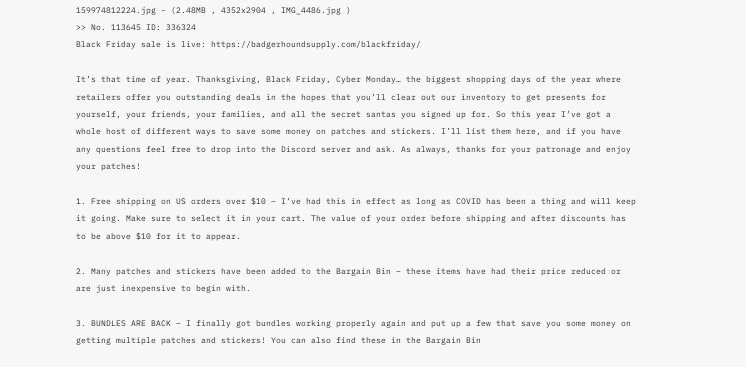159974812224.jpg - (2.48MB , 4352x2904 , IMG_4486.jpg )
>> No. 113645 ID: 336324
Black Friday sale is live: https://badgerhoundsupply.com/blackfriday/

It’s that time of year. Thanksgiving, Black Friday, Cyber Monday… the biggest shopping days of the year where retailers offer you outstanding deals in the hopes that you’ll clear out our inventory to get presents for yourself, your friends, your families, and all the secret santas you signed up for. So this year I’ve got a whole host of different ways to save some money on patches and stickers. I’ll list them here, and if you have any questions feel free to drop into the Discord server and ask. As always, thanks for your patronage and enjoy your patches!

1. Free shipping on US orders over $10 – I’ve had this in effect as long as COVID has been a thing and will keep it going. Make sure to select it in your cart. The value of your order before shipping and after discounts has to be above $10 for it to appear.

2. Many patches and stickers have been added to the Bargain Bin – these items have had their price reduced or are just inexpensive to begin with.

3. BUNDLES ARE BACK – I finally got bundles working properly again and put up a few that save you some money on getting multiple patches and stickers! You can also find these in the Bargain Bin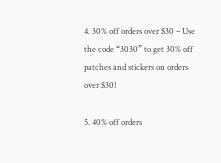4. 30% off orders over $30 – Use the code “3030” to get 30% off patches and stickers on orders over $30!

5. 40% off orders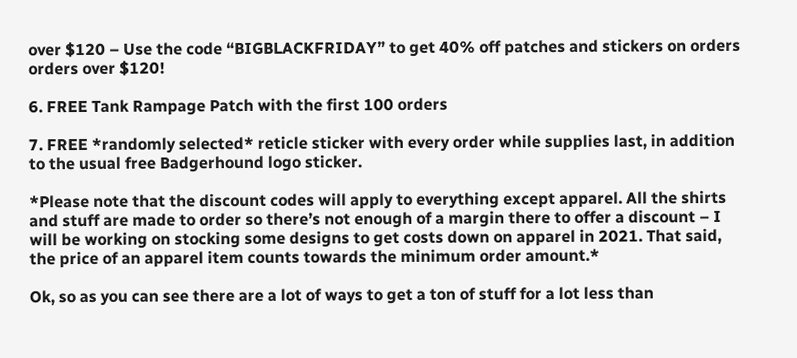over $120 – Use the code “BIGBLACKFRIDAY” to get 40% off patches and stickers on orders orders over $120!

6. FREE Tank Rampage Patch with the first 100 orders

7. FREE *randomly selected* reticle sticker with every order while supplies last, in addition to the usual free Badgerhound logo sticker.

*Please note that the discount codes will apply to everything except apparel. All the shirts and stuff are made to order so there’s not enough of a margin there to offer a discount – I will be working on stocking some designs to get costs down on apparel in 2021. That said, the price of an apparel item counts towards the minimum order amount.*

Ok, so as you can see there are a lot of ways to get a ton of stuff for a lot less than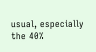usual, especially the 40%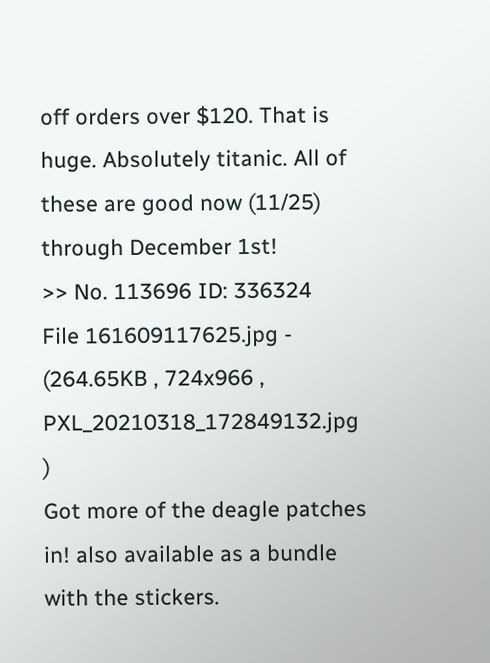off orders over $120. That is huge. Absolutely titanic. All of these are good now (11/25) through December 1st!
>> No. 113696 ID: 336324
File 161609117625.jpg - (264.65KB , 724x966 , PXL_20210318_172849132.jpg )
Got more of the deagle patches in! also available as a bundle with the stickers.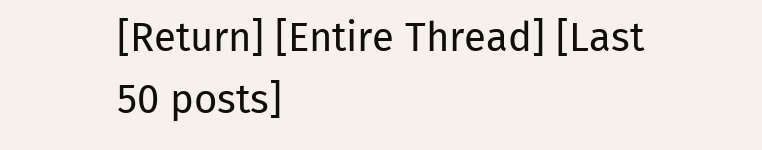[Return] [Entire Thread] [Last 50 posts]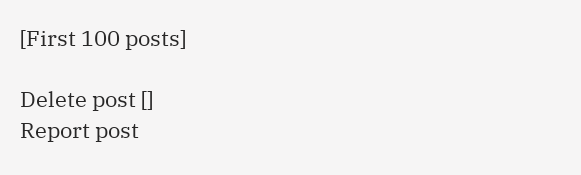[First 100 posts]

Delete post []
Report post